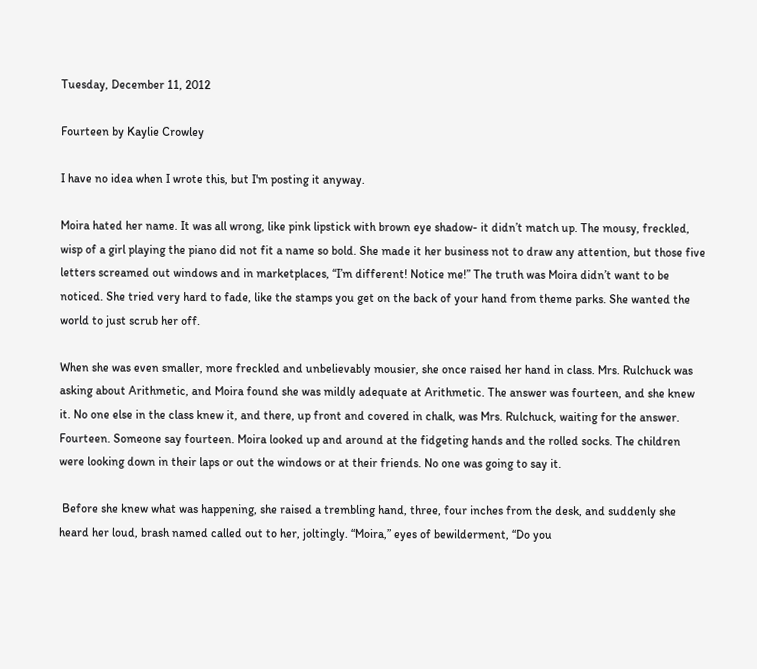Tuesday, December 11, 2012

Fourteen by Kaylie Crowley

I have no idea when I wrote this, but I'm posting it anyway.

Moira hated her name. It was all wrong, like pink lipstick with brown eye shadow- it didn’t match up. The mousy, freckled, wisp of a girl playing the piano did not fit a name so bold. She made it her business not to draw any attention, but those five letters screamed out windows and in marketplaces, “I’m different! Notice me!” The truth was Moira didn’t want to be noticed. She tried very hard to fade, like the stamps you get on the back of your hand from theme parks. She wanted the world to just scrub her off.

When she was even smaller, more freckled and unbelievably mousier, she once raised her hand in class. Mrs. Rulchuck was asking about Arithmetic, and Moira found she was mildly adequate at Arithmetic. The answer was fourteen, and she knew it. No one else in the class knew it, and there, up front and covered in chalk, was Mrs. Rulchuck, waiting for the answer. Fourteen. Someone say fourteen. Moira looked up and around at the fidgeting hands and the rolled socks. The children were looking down in their laps or out the windows or at their friends. No one was going to say it.

 Before she knew what was happening, she raised a trembling hand, three, four inches from the desk, and suddenly she heard her loud, brash named called out to her, joltingly. “Moira,” eyes of bewilderment, “Do you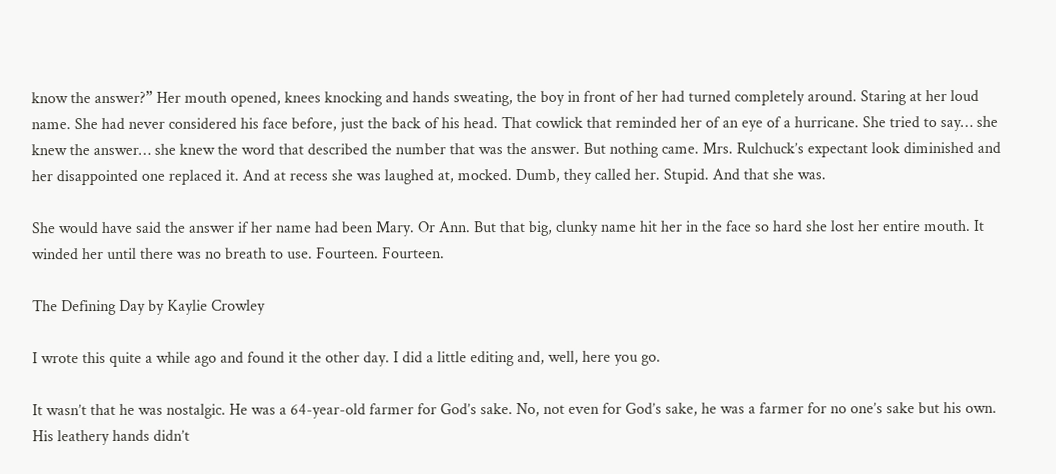know the answer?” Her mouth opened, knees knocking and hands sweating, the boy in front of her had turned completely around. Staring at her loud name. She had never considered his face before, just the back of his head. That cowlick that reminded her of an eye of a hurricane. She tried to say… she knew the answer… she knew the word that described the number that was the answer. But nothing came. Mrs. Rulchuck’s expectant look diminished and her disappointed one replaced it. And at recess she was laughed at, mocked. Dumb, they called her. Stupid. And that she was.

She would have said the answer if her name had been Mary. Or Ann. But that big, clunky name hit her in the face so hard she lost her entire mouth. It winded her until there was no breath to use. Fourteen. Fourteen.

The Defining Day by Kaylie Crowley

I wrote this quite a while ago and found it the other day. I did a little editing and, well, here you go.

It wasn’t that he was nostalgic. He was a 64-year-old farmer for God’s sake. No, not even for God’s sake, he was a farmer for no one’s sake but his own. His leathery hands didn’t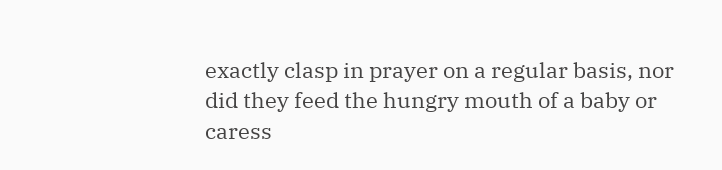exactly clasp in prayer on a regular basis, nor did they feed the hungry mouth of a baby or caress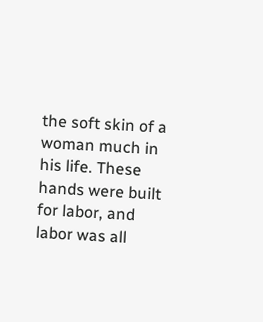the soft skin of a woman much in his life. These hands were built for labor, and labor was all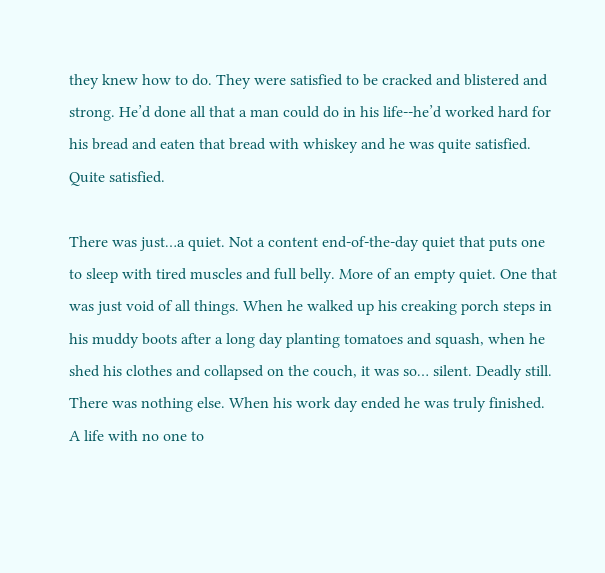they knew how to do. They were satisfied to be cracked and blistered and strong. He’d done all that a man could do in his life--he’d worked hard for his bread and eaten that bread with whiskey and he was quite satisfied. Quite satisfied.

There was just…a quiet. Not a content end-of-the-day quiet that puts one to sleep with tired muscles and full belly. More of an empty quiet. One that was just void of all things. When he walked up his creaking porch steps in his muddy boots after a long day planting tomatoes and squash, when he shed his clothes and collapsed on the couch, it was so… silent. Deadly still. There was nothing else. When his work day ended he was truly finished.  A life with no one to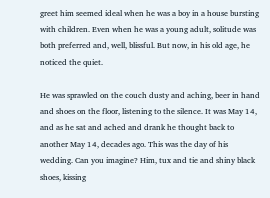greet him seemed ideal when he was a boy in a house bursting with children. Even when he was a young adult, solitude was both preferred and, well, blissful. But now, in his old age, he noticed the quiet.

He was sprawled on the couch dusty and aching, beer in hand and shoes on the floor, listening to the silence. It was May 14, and as he sat and ached and drank he thought back to another May 14, decades ago. This was the day of his wedding. Can you imagine? Him, tux and tie and shiny black shoes, kissing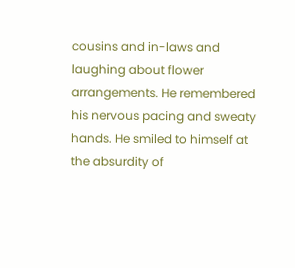cousins and in-laws and laughing about flower arrangements. He remembered his nervous pacing and sweaty hands. He smiled to himself at the absurdity of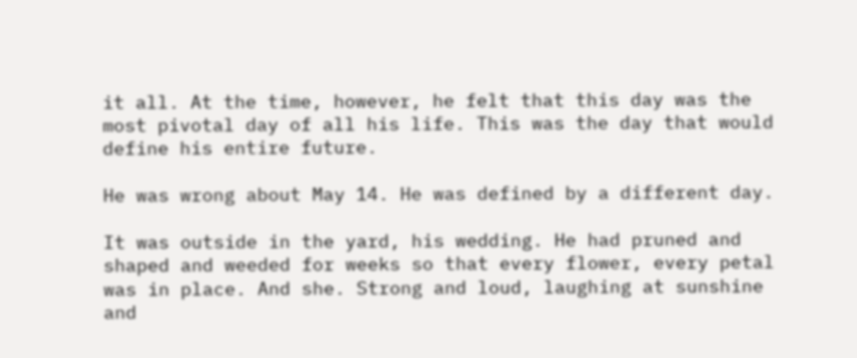it all. At the time, however, he felt that this day was the most pivotal day of all his life. This was the day that would define his entire future.

He was wrong about May 14. He was defined by a different day.

It was outside in the yard, his wedding. He had pruned and shaped and weeded for weeks so that every flower, every petal was in place. And she. Strong and loud, laughing at sunshine and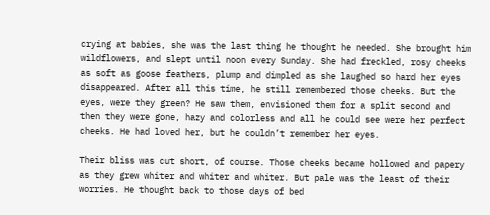crying at babies, she was the last thing he thought he needed. She brought him wildflowers, and slept until noon every Sunday. She had freckled, rosy cheeks as soft as goose feathers, plump and dimpled as she laughed so hard her eyes disappeared. After all this time, he still remembered those cheeks. But the eyes, were they green? He saw them, envisioned them for a split second and then they were gone, hazy and colorless and all he could see were her perfect cheeks. He had loved her, but he couldn’t remember her eyes.

Their bliss was cut short, of course. Those cheeks became hollowed and papery as they grew whiter and whiter and whiter. But pale was the least of their worries. He thought back to those days of bed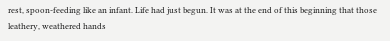rest, spoon-feeding like an infant. Life had just begun. It was at the end of this beginning that those leathery, weathered hands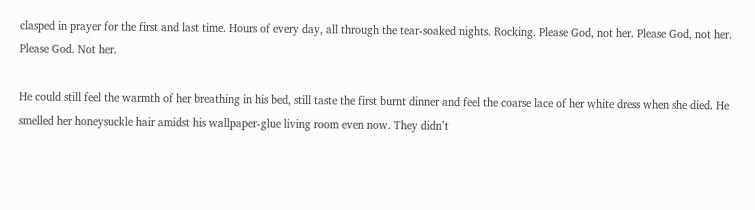clasped in prayer for the first and last time. Hours of every day, all through the tear-soaked nights. Rocking. Please God, not her. Please God, not her. Please God. Not her.

He could still feel the warmth of her breathing in his bed, still taste the first burnt dinner and feel the coarse lace of her white dress when she died. He smelled her honeysuckle hair amidst his wallpaper-glue living room even now. They didn’t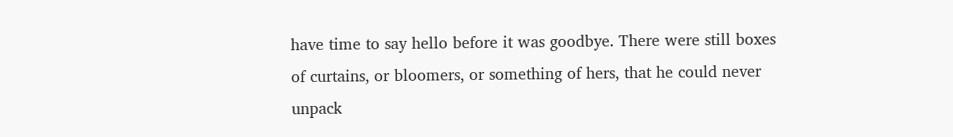have time to say hello before it was goodbye. There were still boxes of curtains, or bloomers, or something of hers, that he could never unpack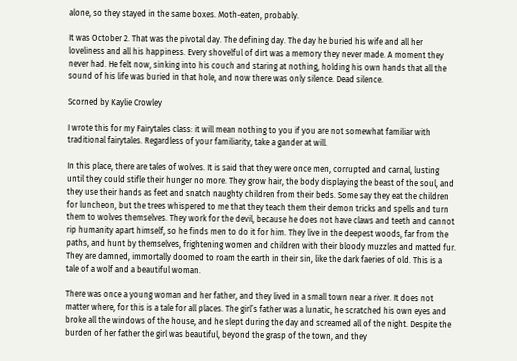alone, so they stayed in the same boxes. Moth-eaten, probably.

It was October 2. That was the pivotal day. The defining day. The day he buried his wife and all her loveliness and all his happiness. Every shovelful of dirt was a memory they never made. A moment they never had. He felt now, sinking into his couch and staring at nothing, holding his own hands that all the sound of his life was buried in that hole, and now there was only silence. Dead silence.

Scorned by Kaylie Crowley

I wrote this for my Fairytales class: it will mean nothing to you if you are not somewhat familiar with traditional fairytales. Regardless of your familiarity, take a gander at will.

In this place, there are tales of wolves. It is said that they were once men, corrupted and carnal, lusting until they could stifle their hunger no more. They grow hair, the body displaying the beast of the soul, and they use their hands as feet and snatch naughty children from their beds. Some say they eat the children for luncheon, but the trees whispered to me that they teach them their demon tricks and spells and turn them to wolves themselves. They work for the devil, because he does not have claws and teeth and cannot rip humanity apart himself, so he finds men to do it for him. They live in the deepest woods, far from the paths, and hunt by themselves, frightening women and children with their bloody muzzles and matted fur. They are damned, immortally doomed to roam the earth in their sin, like the dark faeries of old. This is a tale of a wolf and a beautiful woman.

There was once a young woman and her father, and they lived in a small town near a river. It does not matter where, for this is a tale for all places. The girl’s father was a lunatic, he scratched his own eyes and broke all the windows of the house, and he slept during the day and screamed all of the night. Despite the burden of her father the girl was beautiful, beyond the grasp of the town, and they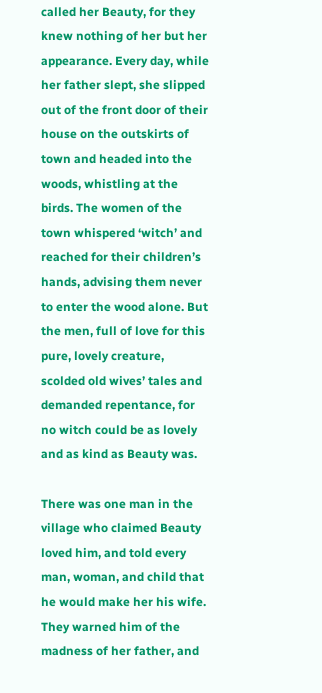called her Beauty, for they knew nothing of her but her appearance. Every day, while her father slept, she slipped out of the front door of their house on the outskirts of town and headed into the woods, whistling at the birds. The women of the town whispered ‘witch’ and reached for their children’s hands, advising them never to enter the wood alone. But the men, full of love for this pure, lovely creature, scolded old wives’ tales and demanded repentance, for no witch could be as lovely and as kind as Beauty was.

There was one man in the village who claimed Beauty loved him, and told every man, woman, and child that he would make her his wife. They warned him of the madness of her father, and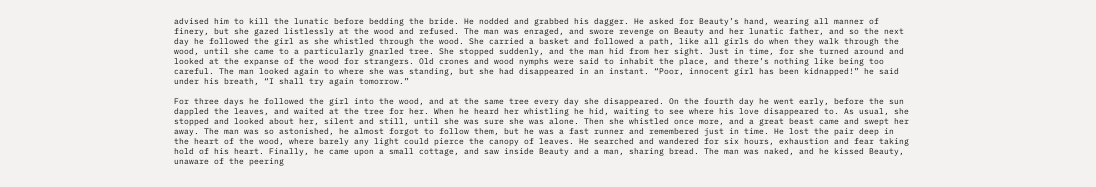advised him to kill the lunatic before bedding the bride. He nodded and grabbed his dagger. He asked for Beauty’s hand, wearing all manner of finery, but she gazed listlessly at the wood and refused. The man was enraged, and swore revenge on Beauty and her lunatic father, and so the next day he followed the girl as she whistled through the wood. She carried a basket and followed a path, like all girls do when they walk through the wood, until she came to a particularly gnarled tree. She stopped suddenly, and the man hid from her sight. Just in time, for she turned around and looked at the expanse of the wood for strangers. Old crones and wood nymphs were said to inhabit the place, and there’s nothing like being too careful. The man looked again to where she was standing, but she had disappeared in an instant. “Poor, innocent girl has been kidnapped!” he said under his breath, “I shall try again tomorrow.”

For three days he followed the girl into the wood, and at the same tree every day she disappeared. On the fourth day he went early, before the sun dappled the leaves, and waited at the tree for her. When he heard her whistling he hid, waiting to see where his love disappeared to. As usual, she stopped and looked about her, silent and still, until she was sure she was alone. Then she whistled once more, and a great beast came and swept her away. The man was so astonished, he almost forgot to follow them, but he was a fast runner and remembered just in time. He lost the pair deep in the heart of the wood, where barely any light could pierce the canopy of leaves. He searched and wandered for six hours, exhaustion and fear taking hold of his heart. Finally, he came upon a small cottage, and saw inside Beauty and a man, sharing bread. The man was naked, and he kissed Beauty, unaware of the peering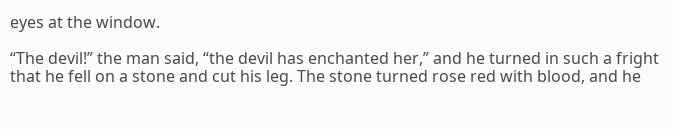eyes at the window.

“The devil!” the man said, “the devil has enchanted her,” and he turned in such a fright that he fell on a stone and cut his leg. The stone turned rose red with blood, and he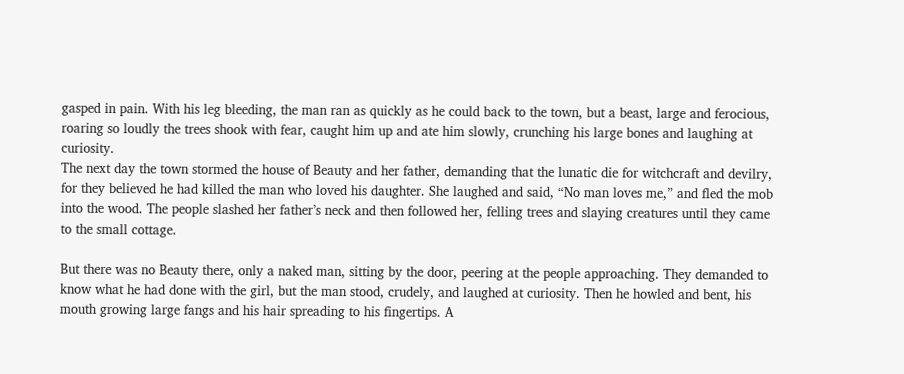gasped in pain. With his leg bleeding, the man ran as quickly as he could back to the town, but a beast, large and ferocious, roaring so loudly the trees shook with fear, caught him up and ate him slowly, crunching his large bones and laughing at curiosity.
The next day the town stormed the house of Beauty and her father, demanding that the lunatic die for witchcraft and devilry, for they believed he had killed the man who loved his daughter. She laughed and said, “No man loves me,” and fled the mob into the wood. The people slashed her father’s neck and then followed her, felling trees and slaying creatures until they came to the small cottage.

But there was no Beauty there, only a naked man, sitting by the door, peering at the people approaching. They demanded to know what he had done with the girl, but the man stood, crudely, and laughed at curiosity. Then he howled and bent, his mouth growing large fangs and his hair spreading to his fingertips. A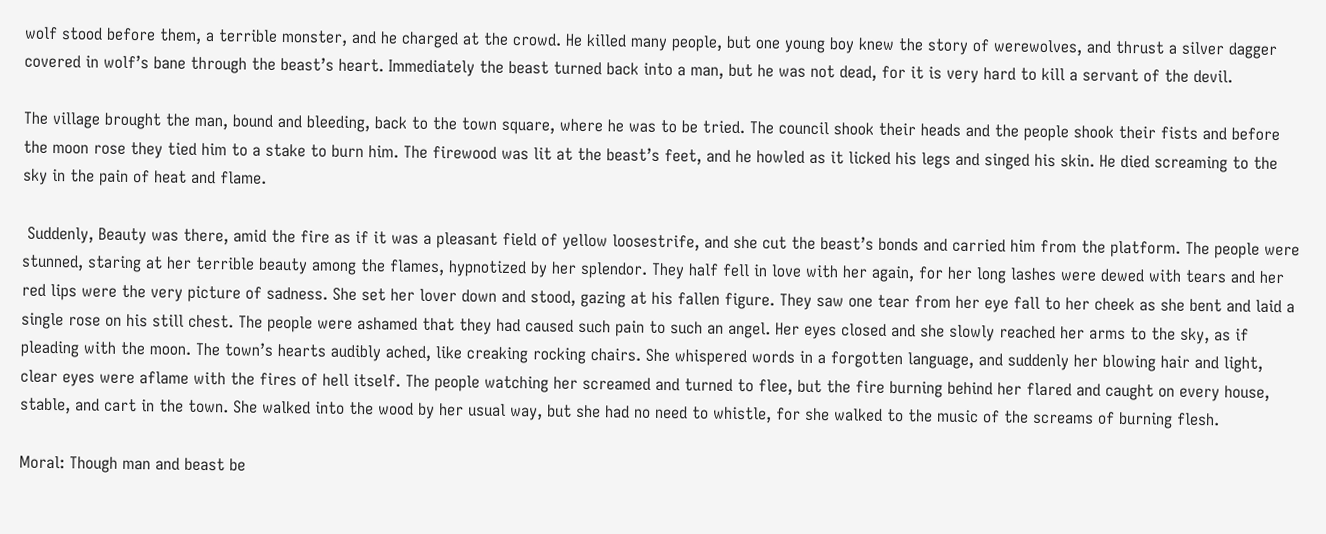wolf stood before them, a terrible monster, and he charged at the crowd. He killed many people, but one young boy knew the story of werewolves, and thrust a silver dagger covered in wolf’s bane through the beast’s heart. Immediately the beast turned back into a man, but he was not dead, for it is very hard to kill a servant of the devil.

The village brought the man, bound and bleeding, back to the town square, where he was to be tried. The council shook their heads and the people shook their fists and before the moon rose they tied him to a stake to burn him. The firewood was lit at the beast’s feet, and he howled as it licked his legs and singed his skin. He died screaming to the sky in the pain of heat and flame.

 Suddenly, Beauty was there, amid the fire as if it was a pleasant field of yellow loosestrife, and she cut the beast’s bonds and carried him from the platform. The people were stunned, staring at her terrible beauty among the flames, hypnotized by her splendor. They half fell in love with her again, for her long lashes were dewed with tears and her red lips were the very picture of sadness. She set her lover down and stood, gazing at his fallen figure. They saw one tear from her eye fall to her cheek as she bent and laid a single rose on his still chest. The people were ashamed that they had caused such pain to such an angel. Her eyes closed and she slowly reached her arms to the sky, as if pleading with the moon. The town’s hearts audibly ached, like creaking rocking chairs. She whispered words in a forgotten language, and suddenly her blowing hair and light, clear eyes were aflame with the fires of hell itself. The people watching her screamed and turned to flee, but the fire burning behind her flared and caught on every house, stable, and cart in the town. She walked into the wood by her usual way, but she had no need to whistle, for she walked to the music of the screams of burning flesh.

Moral: Though man and beast be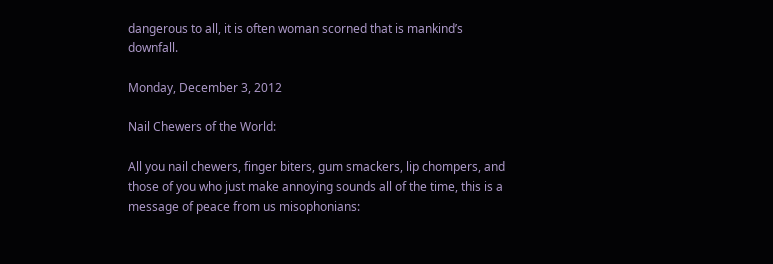dangerous to all, it is often woman scorned that is mankind’s downfall.

Monday, December 3, 2012

Nail Chewers of the World:

All you nail chewers, finger biters, gum smackers, lip chompers, and those of you who just make annoying sounds all of the time, this is a message of peace from us misophonians: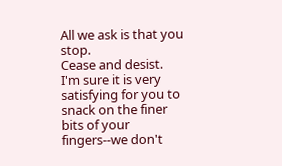All we ask is that you stop.
Cease and desist.
I'm sure it is very satisfying for you to snack on the finer bits of your fingers--we don't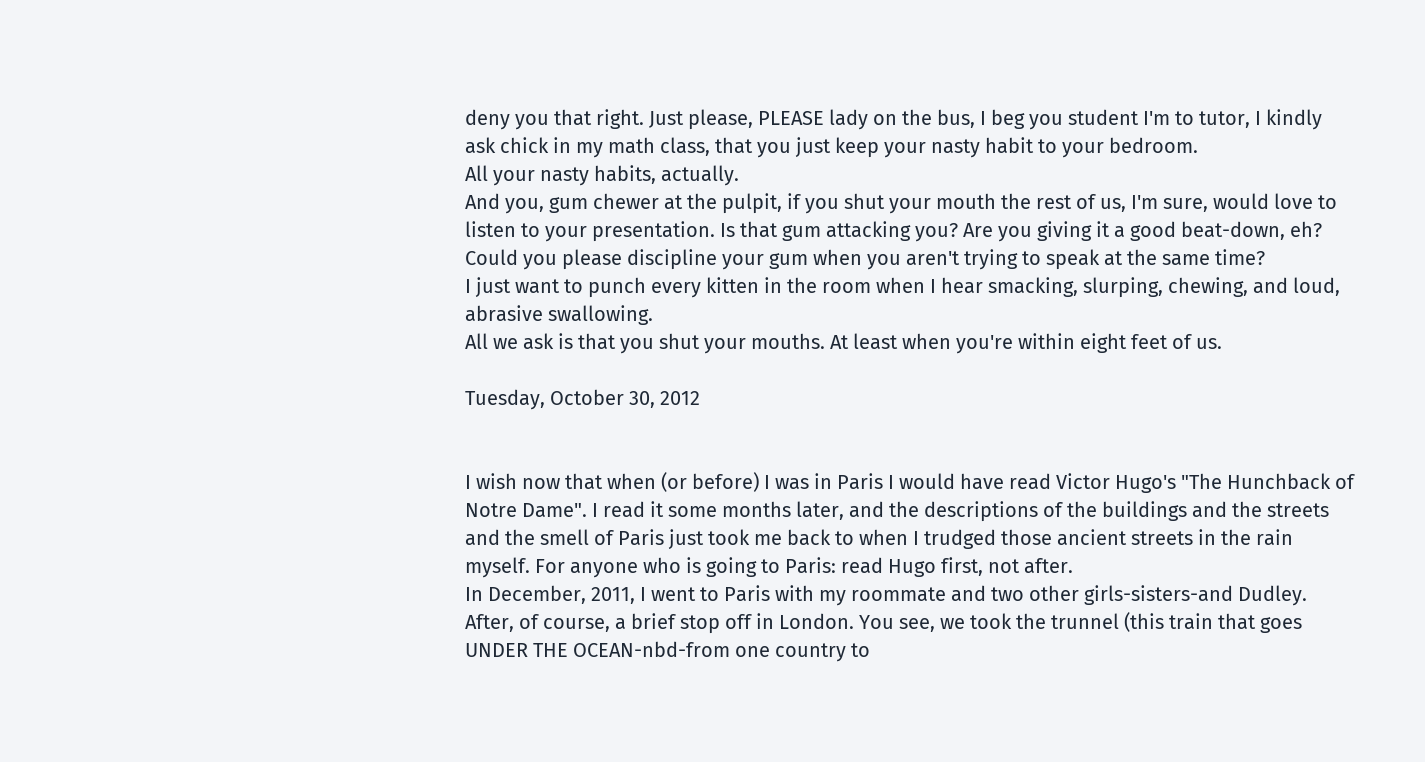deny you that right. Just please, PLEASE lady on the bus, I beg you student I'm to tutor, I kindly ask chick in my math class, that you just keep your nasty habit to your bedroom.
All your nasty habits, actually.
And you, gum chewer at the pulpit, if you shut your mouth the rest of us, I'm sure, would love to listen to your presentation. Is that gum attacking you? Are you giving it a good beat-down, eh? Could you please discipline your gum when you aren't trying to speak at the same time?
I just want to punch every kitten in the room when I hear smacking, slurping, chewing, and loud, abrasive swallowing.
All we ask is that you shut your mouths. At least when you're within eight feet of us.

Tuesday, October 30, 2012


I wish now that when (or before) I was in Paris I would have read Victor Hugo's "The Hunchback of Notre Dame". I read it some months later, and the descriptions of the buildings and the streets and the smell of Paris just took me back to when I trudged those ancient streets in the rain myself. For anyone who is going to Paris: read Hugo first, not after.
In December, 2011, I went to Paris with my roommate and two other girls-sisters-and Dudley. After, of course, a brief stop off in London. You see, we took the trunnel (this train that goes UNDER THE OCEAN-nbd-from one country to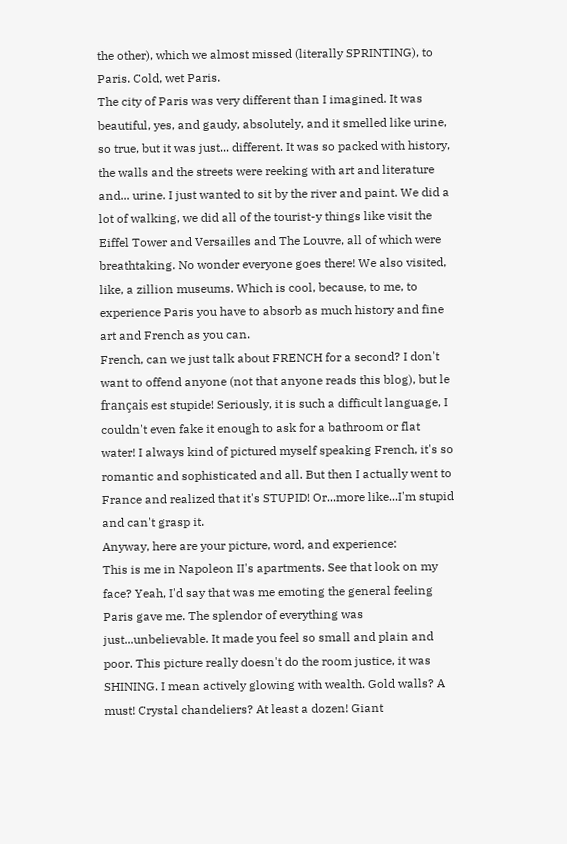the other), which we almost missed (literally SPRINTING), to Paris. Cold, wet Paris.
The city of Paris was very different than I imagined. It was beautiful, yes, and gaudy, absolutely, and it smelled like urine, so true, but it was just... different. It was so packed with history, the walls and the streets were reeking with art and literature and... urine. I just wanted to sit by the river and paint. We did a lot of walking, we did all of the tourist-y things like visit the Eiffel Tower and Versailles and The Louvre, all of which were breathtaking. No wonder everyone goes there! We also visited, like, a zillion museums. Which is cool, because, to me, to experience Paris you have to absorb as much history and fine art and French as you can.
French, can we just talk about FRENCH for a second? I don't want to offend anyone (not that anyone reads this blog), but le français est stupide! Seriously, it is such a difficult language, I couldn't even fake it enough to ask for a bathroom or flat water! I always kind of pictured myself speaking French, it's so romantic and sophisticated and all. But then I actually went to France and realized that it's STUPID! Or...more like...I'm stupid and can't grasp it.
Anyway, here are your picture, word, and experience:
This is me in Napoleon II's apartments. See that look on my face? Yeah, I'd say that was me emoting the general feeling Paris gave me. The splendor of everything was just...unbelievable. It made you feel so small and plain and poor. This picture really doesn't do the room justice, it was SHINING. I mean actively glowing with wealth. Gold walls? A must! Crystal chandeliers? At least a dozen! Giant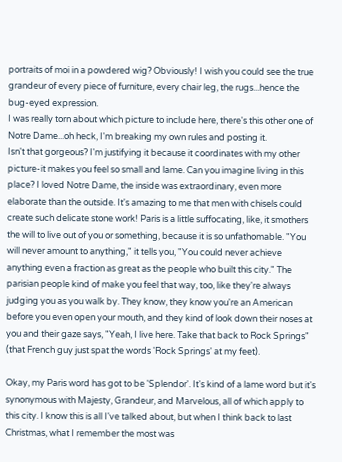portraits of moi in a powdered wig? Obviously! I wish you could see the true grandeur of every piece of furniture, every chair leg, the rugs...hence the bug-eyed expression.
I was really torn about which picture to include here, there's this other one of Notre Dame...oh heck, I'm breaking my own rules and posting it.
Isn't that gorgeous? I'm justifying it because it coordinates with my other picture-it makes you feel so small and lame. Can you imagine living in this place? I loved Notre Dame, the inside was extraordinary, even more elaborate than the outside. It's amazing to me that men with chisels could create such delicate stone work! Paris is a little suffocating, like, it smothers the will to live out of you or something, because it is so unfathomable. "You will never amount to anything," it tells you, "You could never achieve anything even a fraction as great as the people who built this city." The parisian people kind of make you feel that way, too, like they're always judging you as you walk by. They know, they know you're an American before you even open your mouth, and they kind of look down their noses at you and their gaze says, "Yeah, I live here. Take that back to Rock Springs" (that French guy just spat the words 'Rock Springs' at my feet).

Okay, my Paris word has got to be 'Splendor'. It's kind of a lame word but it's synonymous with Majesty, Grandeur, and Marvelous, all of which apply to this city. I know this is all I've talked about, but when I think back to last Christmas, what I remember the most was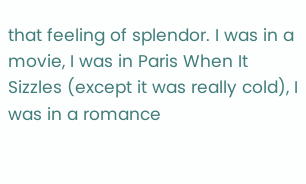that feeling of splendor. I was in a movie, I was in Paris When It Sizzles (except it was really cold), I was in a romance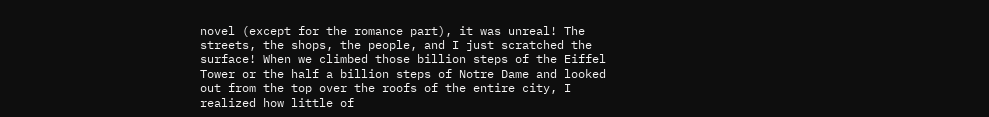novel (except for the romance part), it was unreal! The streets, the shops, the people, and I just scratched the surface! When we climbed those billion steps of the Eiffel Tower or the half a billion steps of Notre Dame and looked out from the top over the roofs of the entire city, I realized how little of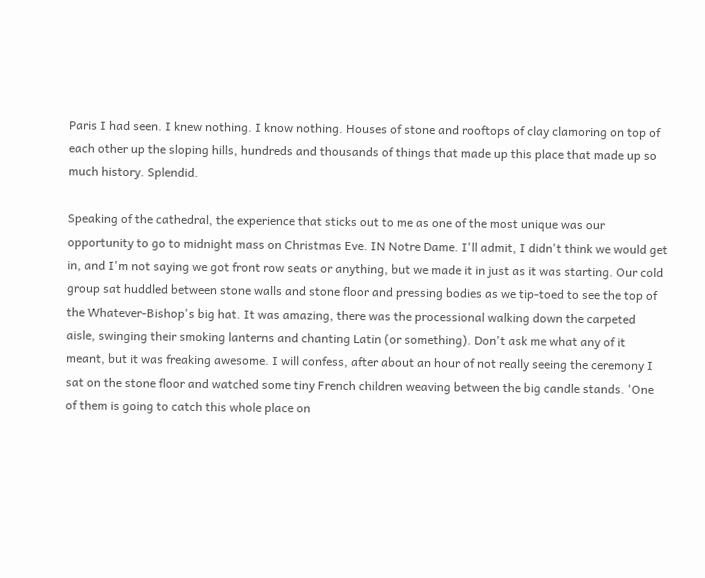Paris I had seen. I knew nothing. I know nothing. Houses of stone and rooftops of clay clamoring on top of each other up the sloping hills, hundreds and thousands of things that made up this place that made up so much history. Splendid.

Speaking of the cathedral, the experience that sticks out to me as one of the most unique was our opportunity to go to midnight mass on Christmas Eve. IN Notre Dame. I'll admit, I didn't think we would get in, and I'm not saying we got front row seats or anything, but we made it in just as it was starting. Our cold group sat huddled between stone walls and stone floor and pressing bodies as we tip-toed to see the top of the Whatever-Bishop's big hat. It was amazing, there was the processional walking down the carpeted aisle, swinging their smoking lanterns and chanting Latin (or something). Don't ask me what any of it meant, but it was freaking awesome. I will confess, after about an hour of not really seeing the ceremony I sat on the stone floor and watched some tiny French children weaving between the big candle stands. 'One of them is going to catch this whole place on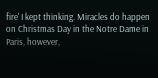fire' I kept thinking. Miracles do happen on Christmas Day in the Notre Dame in Paris, however,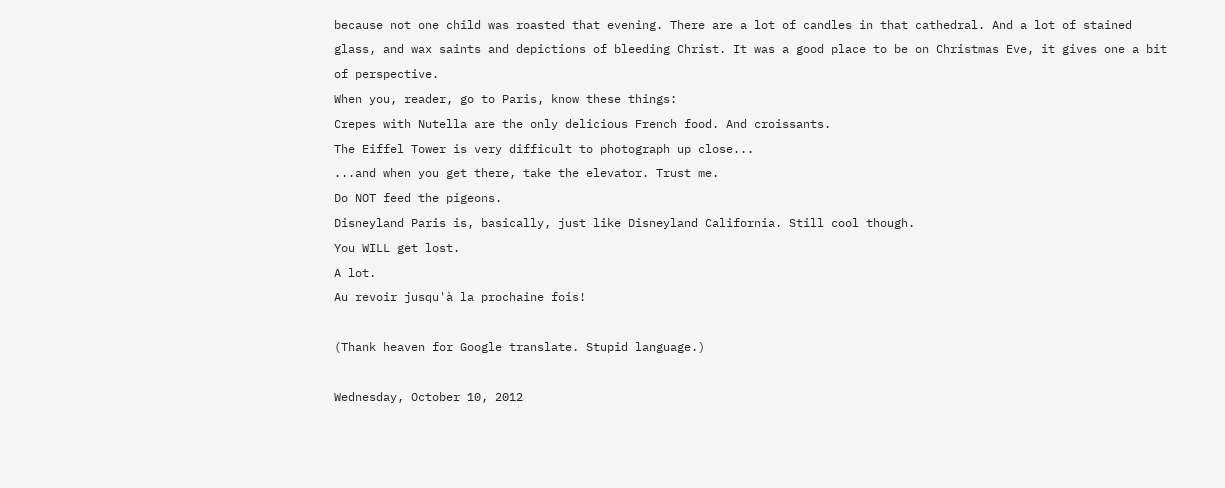because not one child was roasted that evening. There are a lot of candles in that cathedral. And a lot of stained glass, and wax saints and depictions of bleeding Christ. It was a good place to be on Christmas Eve, it gives one a bit of perspective.
When you, reader, go to Paris, know these things:
Crepes with Nutella are the only delicious French food. And croissants.
The Eiffel Tower is very difficult to photograph up close...
...and when you get there, take the elevator. Trust me.
Do NOT feed the pigeons.
Disneyland Paris is, basically, just like Disneyland California. Still cool though.
You WILL get lost.
A lot.
Au revoir jusqu'à la prochaine fois!

(Thank heaven for Google translate. Stupid language.)

Wednesday, October 10, 2012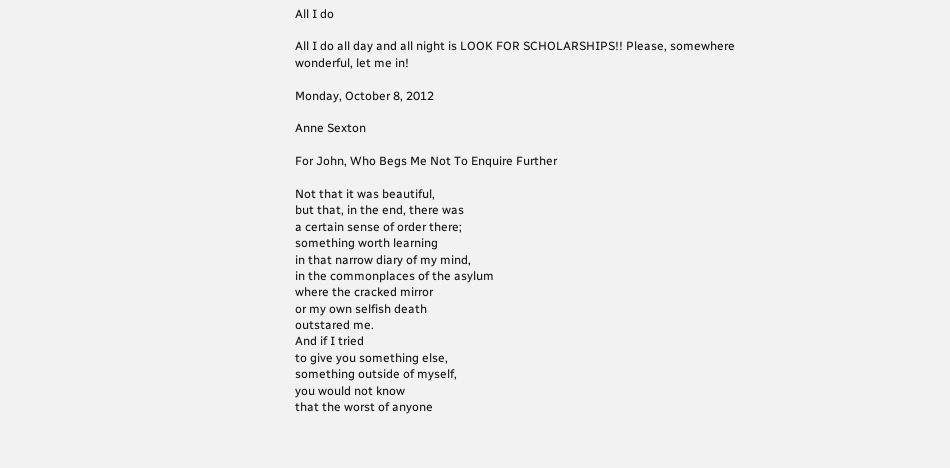All I do

All I do all day and all night is LOOK FOR SCHOLARSHIPS!! Please, somewhere wonderful, let me in!

Monday, October 8, 2012

Anne Sexton

For John, Who Begs Me Not To Enquire Further

Not that it was beautiful,
but that, in the end, there was
a certain sense of order there;
something worth learning
in that narrow diary of my mind,
in the commonplaces of the asylum
where the cracked mirror
or my own selfish death
outstared me.
And if I tried
to give you something else,
something outside of myself,
you would not know
that the worst of anyone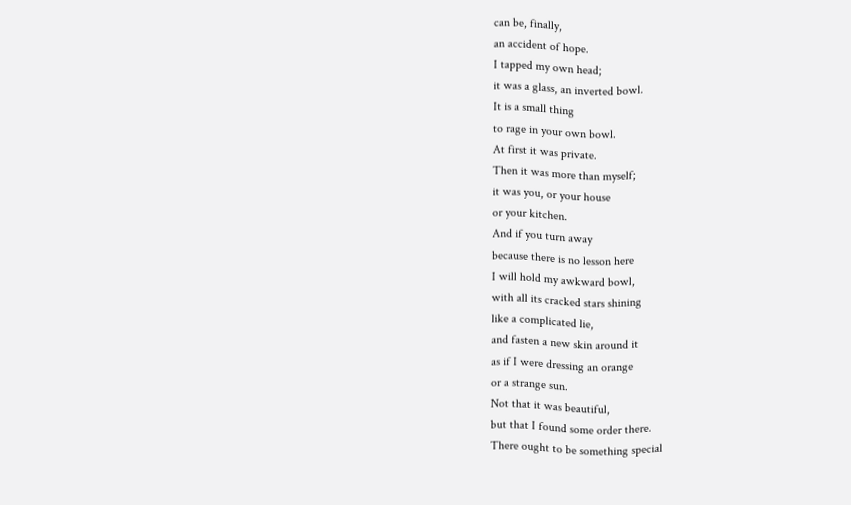can be, finally,
an accident of hope.
I tapped my own head;
it was a glass, an inverted bowl.
It is a small thing
to rage in your own bowl.
At first it was private.
Then it was more than myself;
it was you, or your house
or your kitchen.
And if you turn away
because there is no lesson here
I will hold my awkward bowl,
with all its cracked stars shining
like a complicated lie,
and fasten a new skin around it
as if I were dressing an orange
or a strange sun.
Not that it was beautiful,
but that I found some order there.
There ought to be something special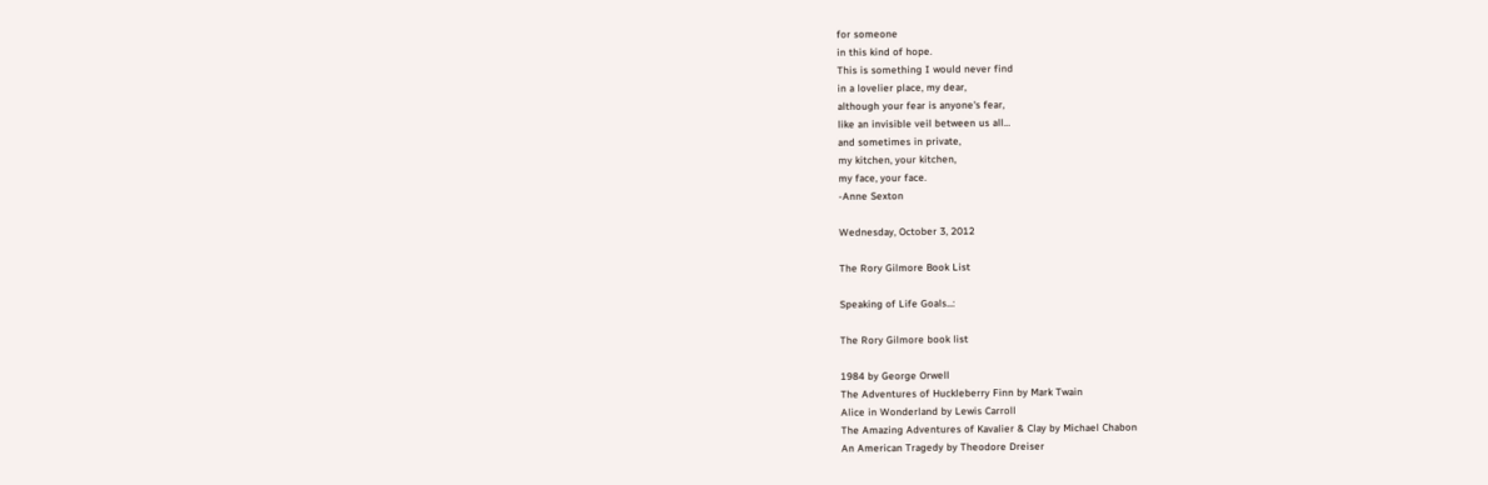for someone
in this kind of hope.
This is something I would never find
in a lovelier place, my dear,
although your fear is anyone's fear,
like an invisible veil between us all…
and sometimes in private,
my kitchen, your kitchen,
my face, your face.
-Anne Sexton

Wednesday, October 3, 2012

The Rory Gilmore Book List

Speaking of Life Goals...:

The Rory Gilmore book list

1984 by George Orwell
The Adventures of Huckleberry Finn by Mark Twain
Alice in Wonderland by Lewis Carroll
The Amazing Adventures of Kavalier & Clay by Michael Chabon
An American Tragedy by Theodore Dreiser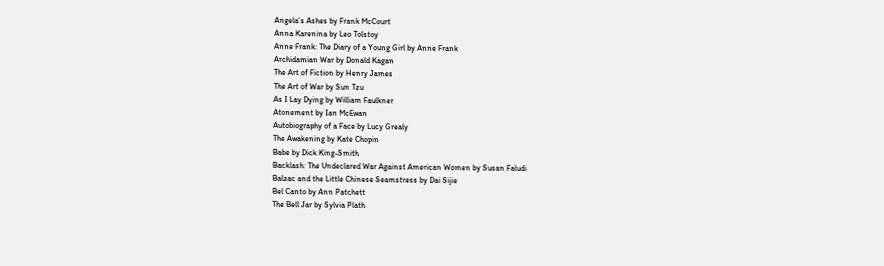Angela’s Ashes by Frank McCourt
Anna Karenina by Leo Tolstoy
Anne Frank: The Diary of a Young Girl by Anne Frank
Archidamian War by Donald Kagan
The Art of Fiction by Henry James
The Art of War by Sun Tzu
As I Lay Dying by William Faulkner
Atonement by Ian McEwan
Autobiography of a Face by Lucy Grealy
The Awakening by Kate Chopin
Babe by Dick King-Smith
Backlash: The Undeclared War Against American Women by Susan Faludi
Balzac and the Little Chinese Seamstress by Dai Sijie
Bel Canto by Ann Patchett
The Bell Jar by Sylvia Plath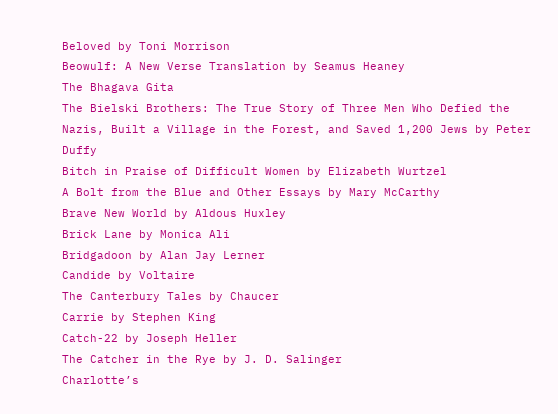Beloved by Toni Morrison
Beowulf: A New Verse Translation by Seamus Heaney
The Bhagava Gita
The Bielski Brothers: The True Story of Three Men Who Defied the Nazis, Built a Village in the Forest, and Saved 1,200 Jews by Peter Duffy
Bitch in Praise of Difficult Women by Elizabeth Wurtzel
A Bolt from the Blue and Other Essays by Mary McCarthy
Brave New World by Aldous Huxley
Brick Lane by Monica Ali
Bridgadoon by Alan Jay Lerner
Candide by Voltaire
The Canterbury Tales by Chaucer
Carrie by Stephen King
Catch-22 by Joseph Heller
The Catcher in the Rye by J. D. Salinger
Charlotte’s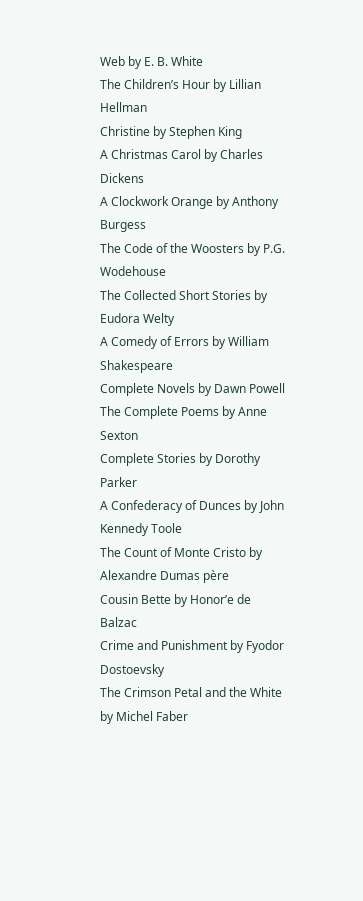Web by E. B. White
The Children’s Hour by Lillian Hellman
Christine by Stephen King
A Christmas Carol by Charles Dickens
A Clockwork Orange by Anthony Burgess
The Code of the Woosters by P.G. Wodehouse
The Collected Short Stories by Eudora Welty
A Comedy of Errors by William Shakespeare
Complete Novels by Dawn Powell
The Complete Poems by Anne Sexton
Complete Stories by Dorothy Parker
A Confederacy of Dunces by John Kennedy Toole
The Count of Monte Cristo by Alexandre Dumas père
Cousin Bette by Honor’e de Balzac
Crime and Punishment by Fyodor Dostoevsky
The Crimson Petal and the White by Michel Faber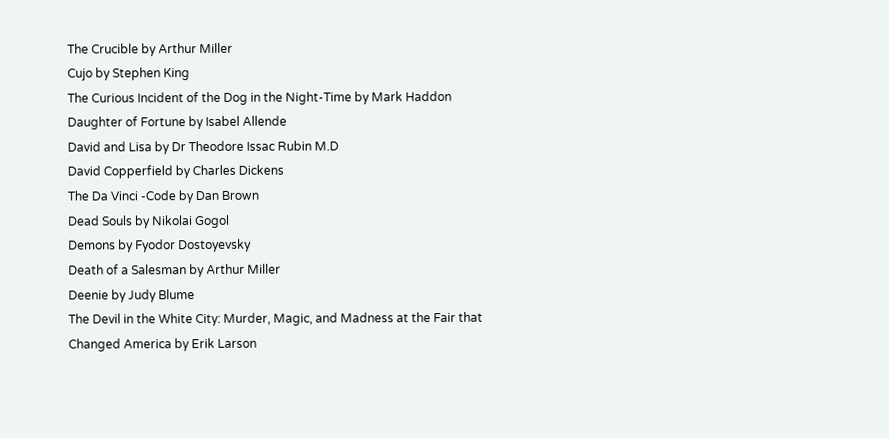The Crucible by Arthur Miller
Cujo by Stephen King
The Curious Incident of the Dog in the Night-Time by Mark Haddon
Daughter of Fortune by Isabel Allende
David and Lisa by Dr Theodore Issac Rubin M.D
David Copperfield by Charles Dickens
The Da Vinci -Code by Dan Brown
Dead Souls by Nikolai Gogol
Demons by Fyodor Dostoyevsky
Death of a Salesman by Arthur Miller
Deenie by Judy Blume
The Devil in the White City: Murder, Magic, and Madness at the Fair that Changed America by Erik Larson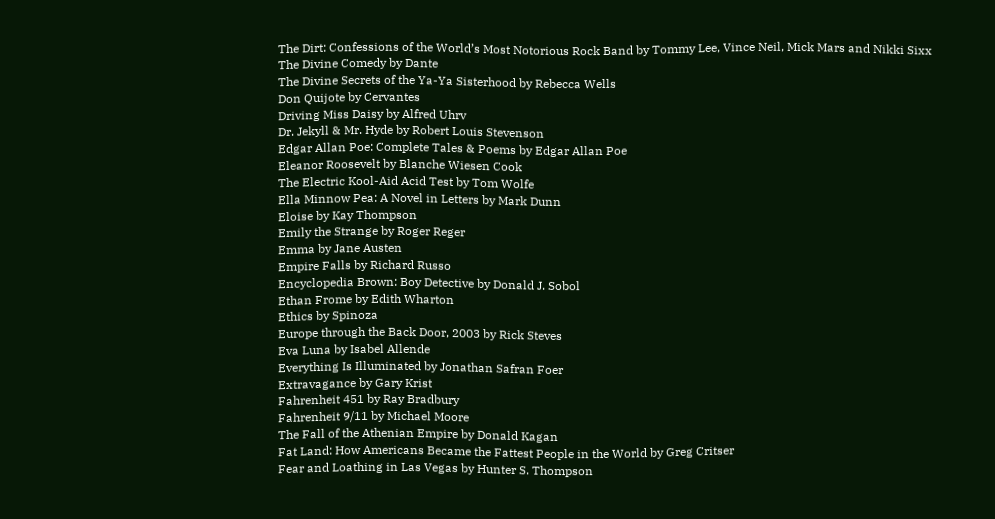The Dirt: Confessions of the World’s Most Notorious Rock Band by Tommy Lee, Vince Neil, Mick Mars and Nikki Sixx
The Divine Comedy by Dante
The Divine Secrets of the Ya-Ya Sisterhood by Rebecca Wells
Don Quijote by Cervantes
Driving Miss Daisy by Alfred Uhrv
Dr. Jekyll & Mr. Hyde by Robert Louis Stevenson
Edgar Allan Poe: Complete Tales & Poems by Edgar Allan Poe
Eleanor Roosevelt by Blanche Wiesen Cook
The Electric Kool-Aid Acid Test by Tom Wolfe
Ella Minnow Pea: A Novel in Letters by Mark Dunn
Eloise by Kay Thompson
Emily the Strange by Roger Reger
Emma by Jane Austen
Empire Falls by Richard Russo
Encyclopedia Brown: Boy Detective by Donald J. Sobol
Ethan Frome by Edith Wharton
Ethics by Spinoza
Europe through the Back Door, 2003 by Rick Steves
Eva Luna by Isabel Allende
Everything Is Illuminated by Jonathan Safran Foer
Extravagance by Gary Krist
Fahrenheit 451 by Ray Bradbury
Fahrenheit 9/11 by Michael Moore
The Fall of the Athenian Empire by Donald Kagan
Fat Land: How Americans Became the Fattest People in the World by Greg Critser
Fear and Loathing in Las Vegas by Hunter S. Thompson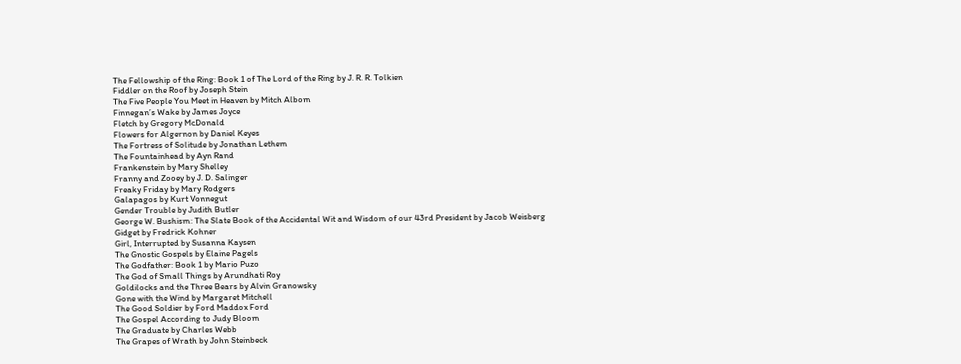The Fellowship of the Ring: Book 1 of The Lord of the Ring by J. R. R. Tolkien
Fiddler on the Roof by Joseph Stein
The Five People You Meet in Heaven by Mitch Albom
Finnegan’s Wake by James Joyce
Fletch by Gregory McDonald
Flowers for Algernon by Daniel Keyes
The Fortress of Solitude by Jonathan Lethem
The Fountainhead by Ayn Rand
Frankenstein by Mary Shelley
Franny and Zooey by J. D. Salinger
Freaky Friday by Mary Rodgers
Galapagos by Kurt Vonnegut
Gender Trouble by Judith Butler
George W. Bushism: The Slate Book of the Accidental Wit and Wisdom of our 43rd President by Jacob Weisberg
Gidget by Fredrick Kohner
Girl, Interrupted by Susanna Kaysen
The Gnostic Gospels by Elaine Pagels
The Godfather: Book 1 by Mario Puzo
The God of Small Things by Arundhati Roy
Goldilocks and the Three Bears by Alvin Granowsky
Gone with the Wind by Margaret Mitchell
The Good Soldier by Ford Maddox Ford
The Gospel According to Judy Bloom
The Graduate by Charles Webb
The Grapes of Wrath by John Steinbeck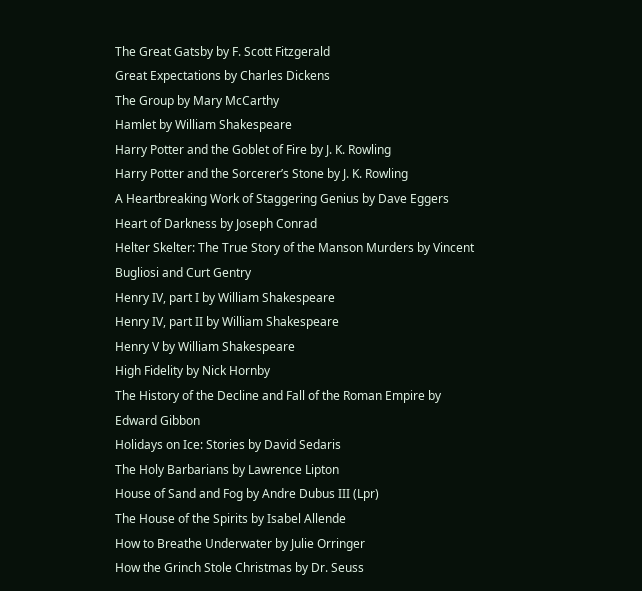The Great Gatsby by F. Scott Fitzgerald
Great Expectations by Charles Dickens
The Group by Mary McCarthy
Hamlet by William Shakespeare
Harry Potter and the Goblet of Fire by J. K. Rowling
Harry Potter and the Sorcerer’s Stone by J. K. Rowling
A Heartbreaking Work of Staggering Genius by Dave Eggers
Heart of Darkness by Joseph Conrad
Helter Skelter: The True Story of the Manson Murders by Vincent Bugliosi and Curt Gentry
Henry IV, part I by William Shakespeare
Henry IV, part II by William Shakespeare
Henry V by William Shakespeare
High Fidelity by Nick Hornby
The History of the Decline and Fall of the Roman Empire by Edward Gibbon
Holidays on Ice: Stories by David Sedaris
The Holy Barbarians by Lawrence Lipton
House of Sand and Fog by Andre Dubus III (Lpr)
The House of the Spirits by Isabel Allende
How to Breathe Underwater by Julie Orringer
How the Grinch Stole Christmas by Dr. Seuss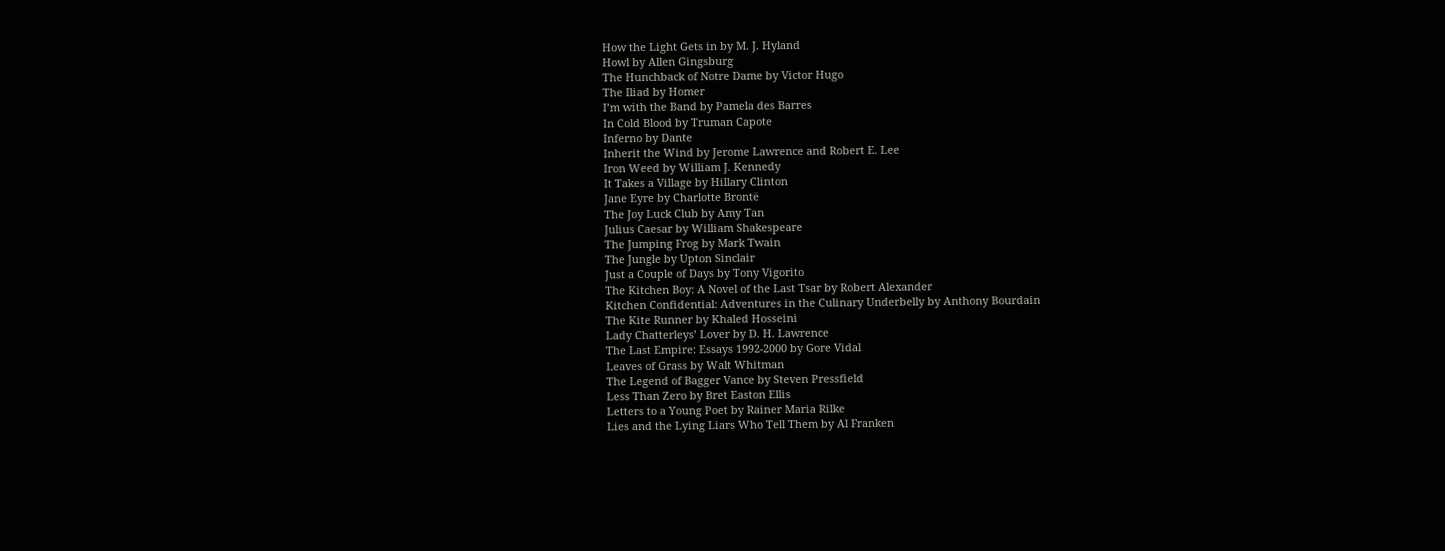How the Light Gets in by M. J. Hyland
Howl by Allen Gingsburg
The Hunchback of Notre Dame by Victor Hugo
The Iliad by Homer
I’m with the Band by Pamela des Barres
In Cold Blood by Truman Capote
Inferno by Dante
Inherit the Wind by Jerome Lawrence and Robert E. Lee
Iron Weed by William J. Kennedy
It Takes a Village by Hillary Clinton
Jane Eyre by Charlotte Brontë
The Joy Luck Club by Amy Tan
Julius Caesar by William Shakespeare
The Jumping Frog by Mark Twain
The Jungle by Upton Sinclair
Just a Couple of Days by Tony Vigorito
The Kitchen Boy: A Novel of the Last Tsar by Robert Alexander
Kitchen Confidential: Adventures in the Culinary Underbelly by Anthony Bourdain
The Kite Runner by Khaled Hosseini
Lady Chatterleys’ Lover by D. H. Lawrence
The Last Empire: Essays 1992-2000 by Gore Vidal
Leaves of Grass by Walt Whitman
The Legend of Bagger Vance by Steven Pressfield
Less Than Zero by Bret Easton Ellis
Letters to a Young Poet by Rainer Maria Rilke
Lies and the Lying Liars Who Tell Them by Al Franken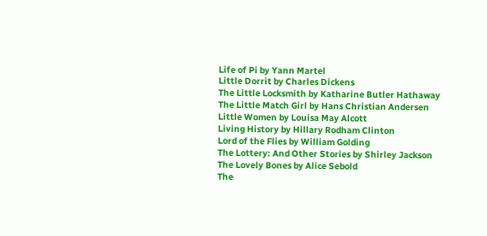Life of Pi by Yann Martel
Little Dorrit by Charles Dickens
The Little Locksmith by Katharine Butler Hathaway
The Little Match Girl by Hans Christian Andersen
Little Women by Louisa May Alcott
Living History by Hillary Rodham Clinton
Lord of the Flies by William Golding
The Lottery: And Other Stories by Shirley Jackson
The Lovely Bones by Alice Sebold
The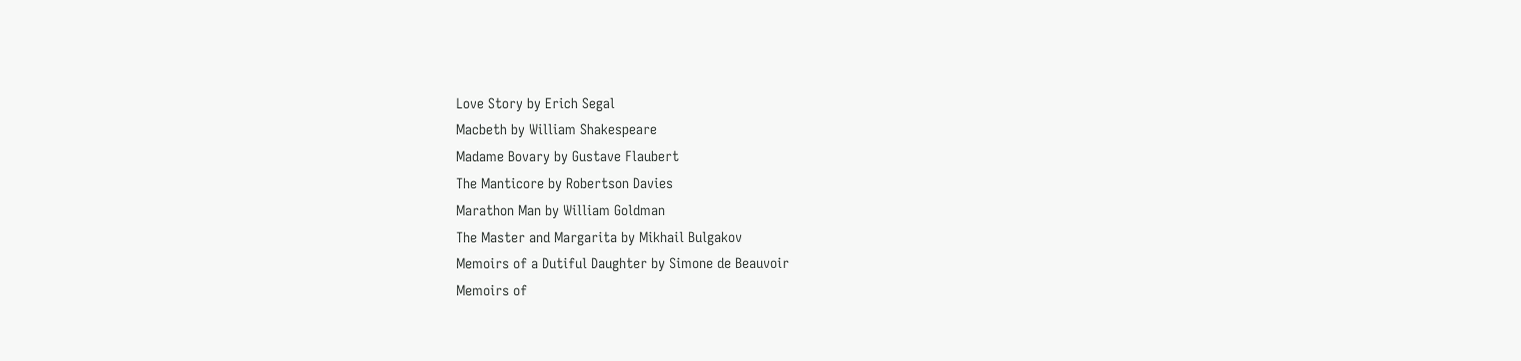Love Story by Erich Segal
Macbeth by William Shakespeare
Madame Bovary by Gustave Flaubert
The Manticore by Robertson Davies
Marathon Man by William Goldman
The Master and Margarita by Mikhail Bulgakov
Memoirs of a Dutiful Daughter by Simone de Beauvoir
Memoirs of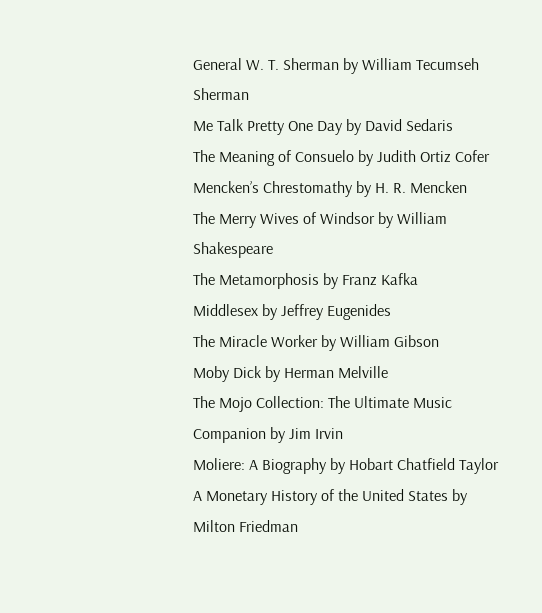General W. T. Sherman by William Tecumseh Sherman
Me Talk Pretty One Day by David Sedaris
The Meaning of Consuelo by Judith Ortiz Cofer
Mencken’s Chrestomathy by H. R. Mencken
The Merry Wives of Windsor by William Shakespeare
The Metamorphosis by Franz Kafka
Middlesex by Jeffrey Eugenides
The Miracle Worker by William Gibson
Moby Dick by Herman Melville
The Mojo Collection: The Ultimate Music Companion by Jim Irvin
Moliere: A Biography by Hobart Chatfield Taylor
A Monetary History of the United States by Milton Friedman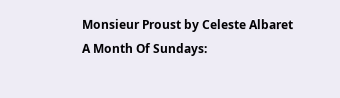Monsieur Proust by Celeste Albaret
A Month Of Sundays: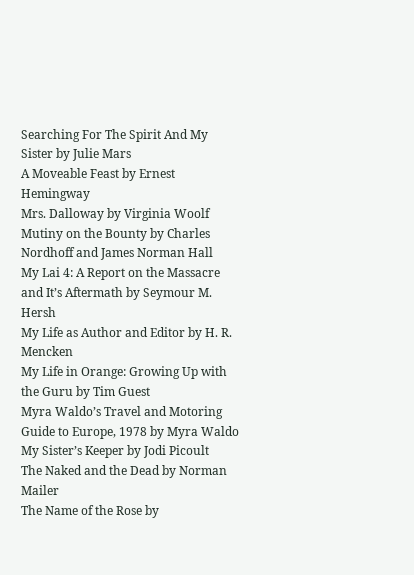Searching For The Spirit And My Sister by Julie Mars
A Moveable Feast by Ernest Hemingway
Mrs. Dalloway by Virginia Woolf
Mutiny on the Bounty by Charles Nordhoff and James Norman Hall
My Lai 4: A Report on the Massacre and It’s Aftermath by Seymour M. Hersh
My Life as Author and Editor by H. R. Mencken
My Life in Orange: Growing Up with the Guru by Tim Guest
Myra Waldo’s Travel and Motoring Guide to Europe, 1978 by Myra Waldo
My Sister’s Keeper by Jodi Picoult
The Naked and the Dead by Norman Mailer
The Name of the Rose by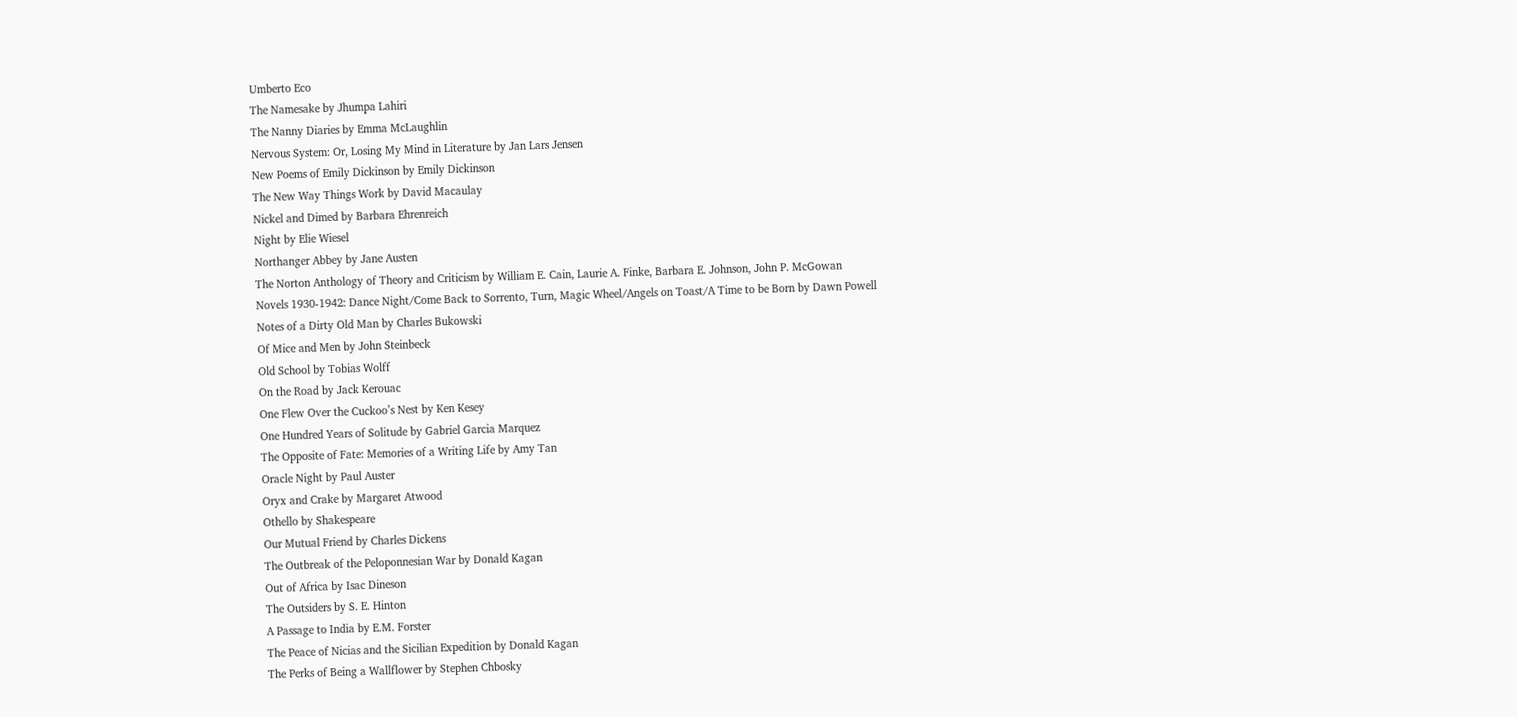Umberto Eco
The Namesake by Jhumpa Lahiri
The Nanny Diaries by Emma McLaughlin
Nervous System: Or, Losing My Mind in Literature by Jan Lars Jensen
New Poems of Emily Dickinson by Emily Dickinson
The New Way Things Work by David Macaulay
Nickel and Dimed by Barbara Ehrenreich
Night by Elie Wiesel
Northanger Abbey by Jane Austen
The Norton Anthology of Theory and Criticism by William E. Cain, Laurie A. Finke, Barbara E. Johnson, John P. McGowan
Novels 1930-1942: Dance Night/Come Back to Sorrento, Turn, Magic Wheel/Angels on Toast/A Time to be Born by Dawn Powell
Notes of a Dirty Old Man by Charles Bukowski
Of Mice and Men by John Steinbeck
Old School by Tobias Wolff
On the Road by Jack Kerouac
One Flew Over the Cuckoo’s Nest by Ken Kesey
One Hundred Years of Solitude by Gabriel Garcia Marquez
The Opposite of Fate: Memories of a Writing Life by Amy Tan
Oracle Night by Paul Auster
Oryx and Crake by Margaret Atwood
Othello by Shakespeare
Our Mutual Friend by Charles Dickens
The Outbreak of the Peloponnesian War by Donald Kagan
Out of Africa by Isac Dineson
The Outsiders by S. E. Hinton
A Passage to India by E.M. Forster
The Peace of Nicias and the Sicilian Expedition by Donald Kagan
The Perks of Being a Wallflower by Stephen Chbosky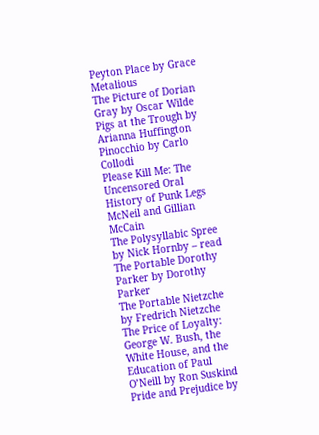Peyton Place by Grace Metalious
The Picture of Dorian Gray by Oscar Wilde
Pigs at the Trough by Arianna Huffington
Pinocchio by Carlo Collodi
Please Kill Me: The Uncensored Oral History of Punk Legs McNeil and Gillian McCain
The Polysyllabic Spree by Nick Hornby – read
The Portable Dorothy Parker by Dorothy Parker
The Portable Nietzche by Fredrich Nietzche
The Price of Loyalty: George W. Bush, the White House, and the Education of Paul O’Neill by Ron Suskind
Pride and Prejudice by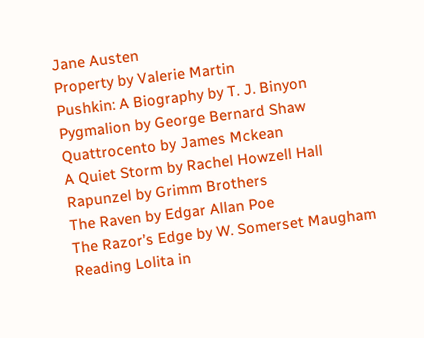Jane Austen
Property by Valerie Martin
Pushkin: A Biography by T. J. Binyon
Pygmalion by George Bernard Shaw
Quattrocento by James Mckean
A Quiet Storm by Rachel Howzell Hall
Rapunzel by Grimm Brothers
The Raven by Edgar Allan Poe
The Razor’s Edge by W. Somerset Maugham
Reading Lolita in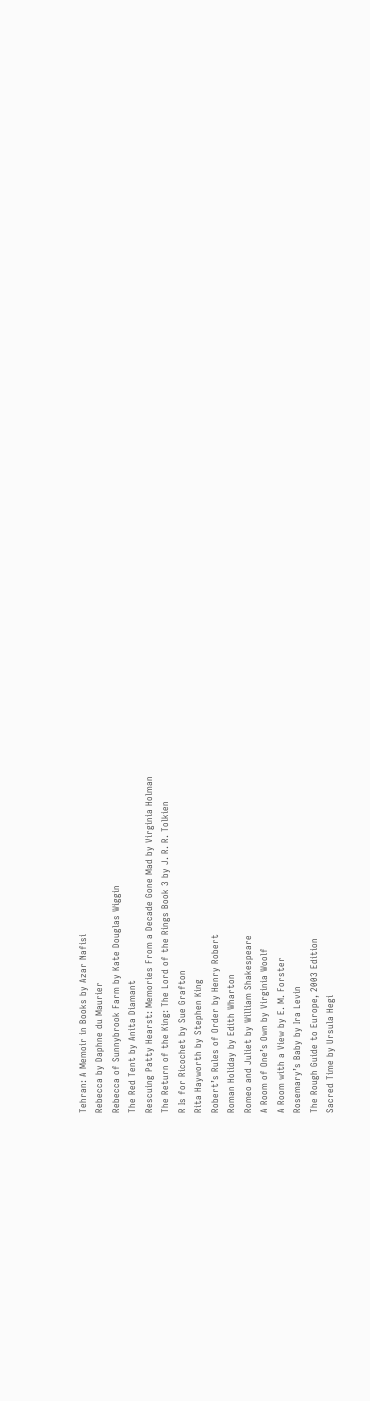Tehran: A Memoir in Books by Azar Nafisi
Rebecca by Daphne du Maurier
Rebecca of Sunnybrook Farm by Kate Douglas Wiggin
The Red Tent by Anita Diamant
Rescuing Patty Hearst: Memories From a Decade Gone Mad by Virginia Holman
The Return of the King: The Lord of the Rings Book 3 by J. R. R. Tolkien
R Is for Ricochet by Sue Grafton
Rita Hayworth by Stephen King
Robert’s Rules of Order by Henry Robert
Roman Holiday by Edith Wharton
Romeo and Juliet by William Shakespeare
A Room of One’s Own by Virginia Woolf
A Room with a View by E. M. Forster
Rosemary’s Baby by Ira Levin
The Rough Guide to Europe, 2003 Edition
Sacred Time by Ursula Hegi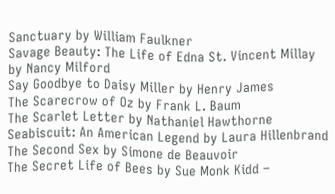Sanctuary by William Faulkner
Savage Beauty: The Life of Edna St. Vincent Millay by Nancy Milford
Say Goodbye to Daisy Miller by Henry James
The Scarecrow of Oz by Frank L. Baum
The Scarlet Letter by Nathaniel Hawthorne
Seabiscuit: An American Legend by Laura Hillenbrand
The Second Sex by Simone de Beauvoir
The Secret Life of Bees by Sue Monk Kidd –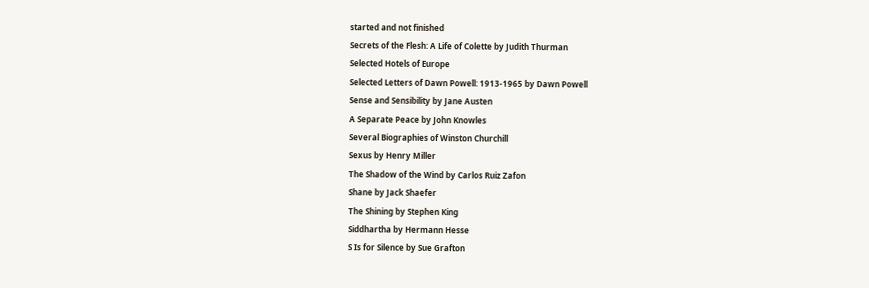started and not finished
Secrets of the Flesh: A Life of Colette by Judith Thurman
Selected Hotels of Europe
Selected Letters of Dawn Powell: 1913-1965 by Dawn Powell
Sense and Sensibility by Jane Austen
A Separate Peace by John Knowles
Several Biographies of Winston Churchill
Sexus by Henry Miller
The Shadow of the Wind by Carlos Ruiz Zafon
Shane by Jack Shaefer
The Shining by Stephen King
Siddhartha by Hermann Hesse
S Is for Silence by Sue Grafton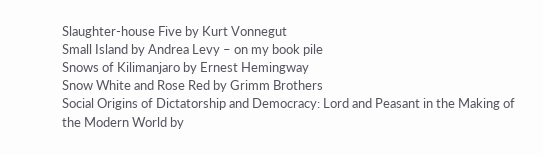Slaughter-house Five by Kurt Vonnegut
Small Island by Andrea Levy – on my book pile
Snows of Kilimanjaro by Ernest Hemingway
Snow White and Rose Red by Grimm Brothers
Social Origins of Dictatorship and Democracy: Lord and Peasant in the Making of the Modern World by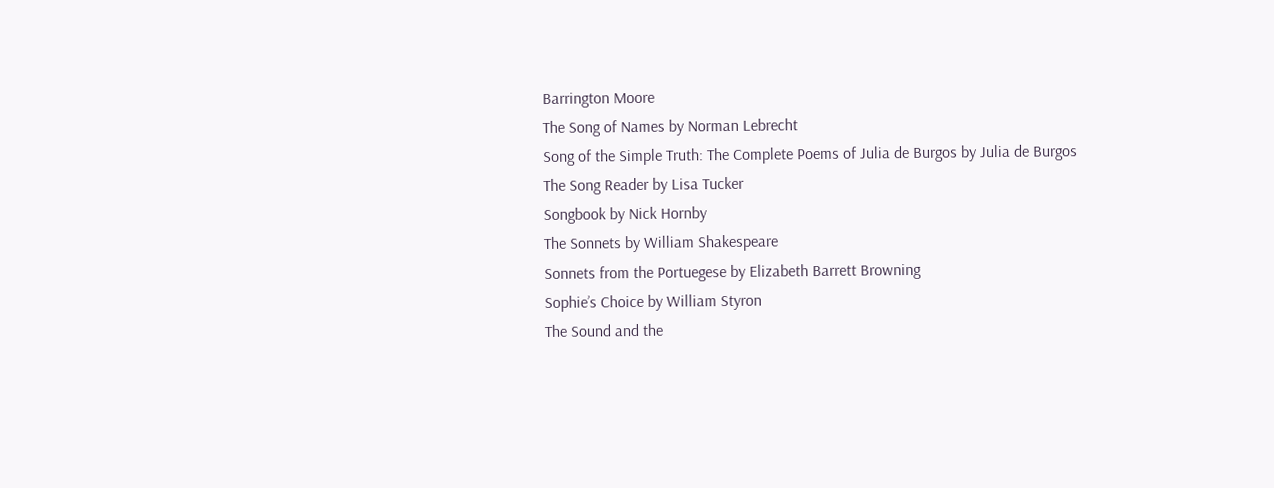Barrington Moore
The Song of Names by Norman Lebrecht
Song of the Simple Truth: The Complete Poems of Julia de Burgos by Julia de Burgos
The Song Reader by Lisa Tucker
Songbook by Nick Hornby
The Sonnets by William Shakespeare
Sonnets from the Portuegese by Elizabeth Barrett Browning
Sophie’s Choice by William Styron
The Sound and the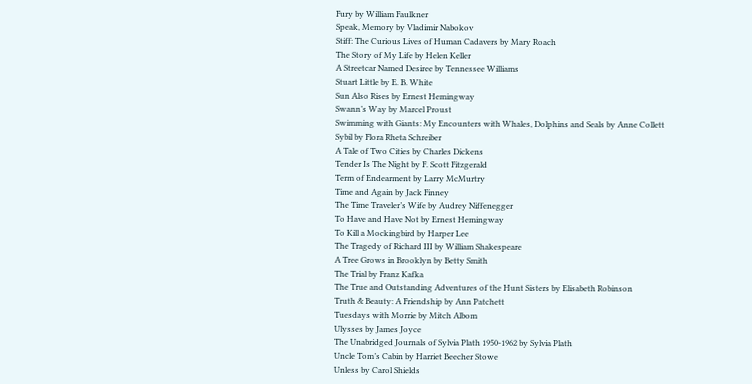Fury by William Faulkner
Speak, Memory by Vladimir Nabokov
Stiff: The Curious Lives of Human Cadavers by Mary Roach
The Story of My Life by Helen Keller
A Streetcar Named Desiree by Tennessee Williams
Stuart Little by E. B. White
Sun Also Rises by Ernest Hemingway
Swann’s Way by Marcel Proust
Swimming with Giants: My Encounters with Whales, Dolphins and Seals by Anne Collett
Sybil by Flora Rheta Schreiber
A Tale of Two Cities by Charles Dickens
Tender Is The Night by F. Scott Fitzgerald
Term of Endearment by Larry McMurtry
Time and Again by Jack Finney
The Time Traveler’s Wife by Audrey Niffenegger
To Have and Have Not by Ernest Hemingway
To Kill a Mockingbird by Harper Lee
The Tragedy of Richard III by William Shakespeare
A Tree Grows in Brooklyn by Betty Smith
The Trial by Franz Kafka
The True and Outstanding Adventures of the Hunt Sisters by Elisabeth Robinson
Truth & Beauty: A Friendship by Ann Patchett
Tuesdays with Morrie by Mitch Albom
Ulysses by James Joyce
The Unabridged Journals of Sylvia Plath 1950-1962 by Sylvia Plath
Uncle Tom’s Cabin by Harriet Beecher Stowe
Unless by Carol Shields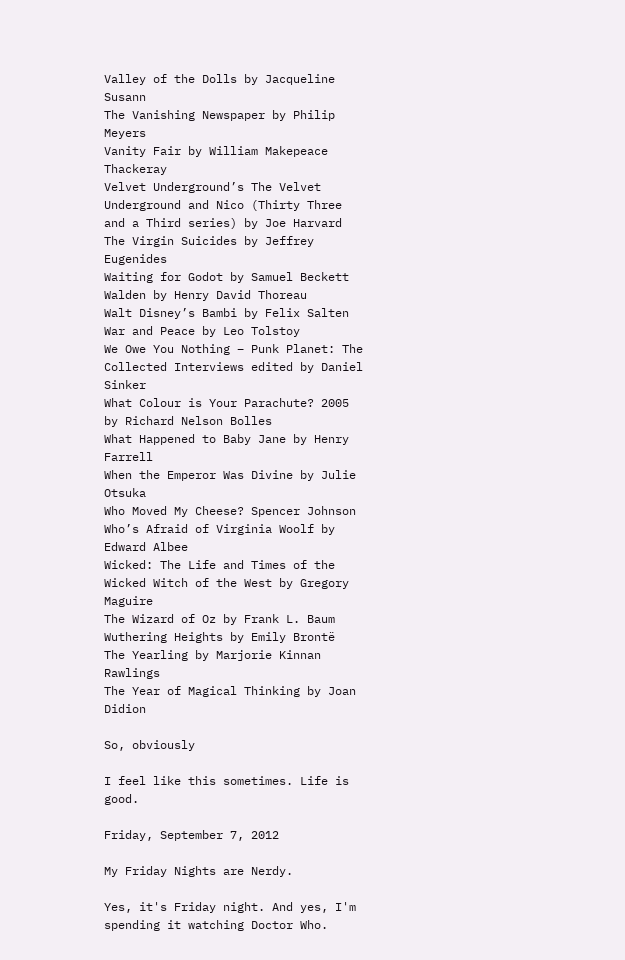Valley of the Dolls by Jacqueline Susann
The Vanishing Newspaper by Philip Meyers
Vanity Fair by William Makepeace Thackeray
Velvet Underground’s The Velvet Underground and Nico (Thirty Three and a Third series) by Joe Harvard
The Virgin Suicides by Jeffrey Eugenides
Waiting for Godot by Samuel Beckett
Walden by Henry David Thoreau
Walt Disney’s Bambi by Felix Salten
War and Peace by Leo Tolstoy
We Owe You Nothing – Punk Planet: The Collected Interviews edited by Daniel Sinker
What Colour is Your Parachute? 2005 by Richard Nelson Bolles
What Happened to Baby Jane by Henry Farrell
When the Emperor Was Divine by Julie Otsuka
Who Moved My Cheese? Spencer Johnson
Who’s Afraid of Virginia Woolf by Edward Albee
Wicked: The Life and Times of the Wicked Witch of the West by Gregory Maguire
The Wizard of Oz by Frank L. Baum
Wuthering Heights by Emily Brontë
The Yearling by Marjorie Kinnan Rawlings
The Year of Magical Thinking by Joan Didion

So, obviously

I feel like this sometimes. Life is good.

Friday, September 7, 2012

My Friday Nights are Nerdy.

Yes, it's Friday night. And yes, I'm spending it watching Doctor Who.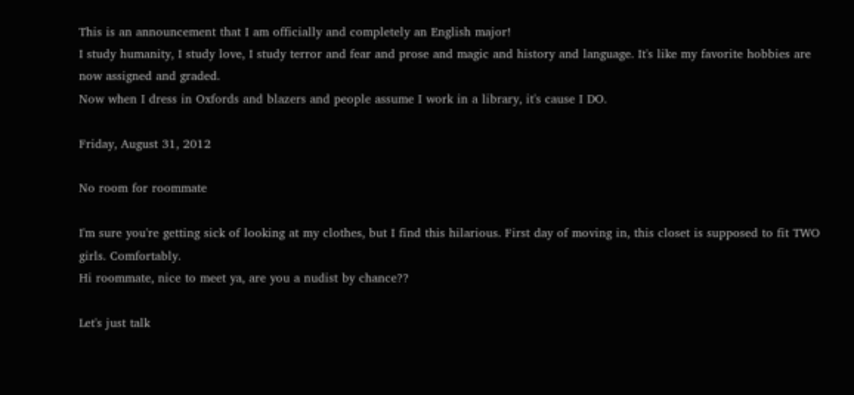This is an announcement that I am officially and completely an English major!
I study humanity, I study love, I study terror and fear and prose and magic and history and language. It's like my favorite hobbies are now assigned and graded.
Now when I dress in Oxfords and blazers and people assume I work in a library, it's cause I DO.

Friday, August 31, 2012

No room for roommate

I'm sure you're getting sick of looking at my clothes, but I find this hilarious. First day of moving in, this closet is supposed to fit TWO girls. Comfortably.
Hi roommate, nice to meet ya, are you a nudist by chance??

Let's just talk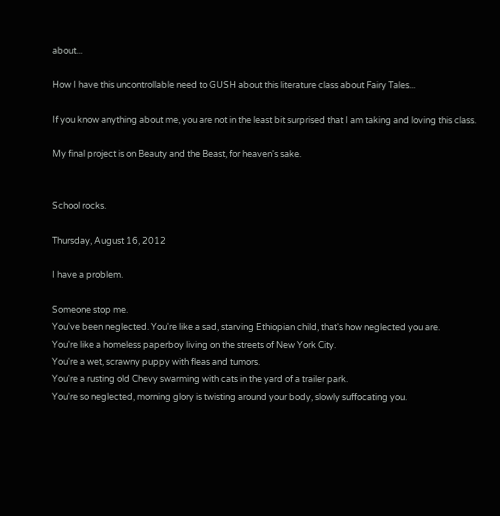about...

How I have this uncontrollable need to GUSH about this literature class about Fairy Tales...

If you know anything about me, you are not in the least bit surprised that I am taking and loving this class.

My final project is on Beauty and the Beast, for heaven's sake.


School rocks.

Thursday, August 16, 2012

I have a problem.

Someone stop me.
You've been neglected. You're like a sad, starving Ethiopian child, that's how neglected you are.
You're like a homeless paperboy living on the streets of New York City.
You're a wet, scrawny puppy with fleas and tumors.
You're a rusting old Chevy swarming with cats in the yard of a trailer park.
You're so neglected, morning glory is twisting around your body, slowly suffocating you.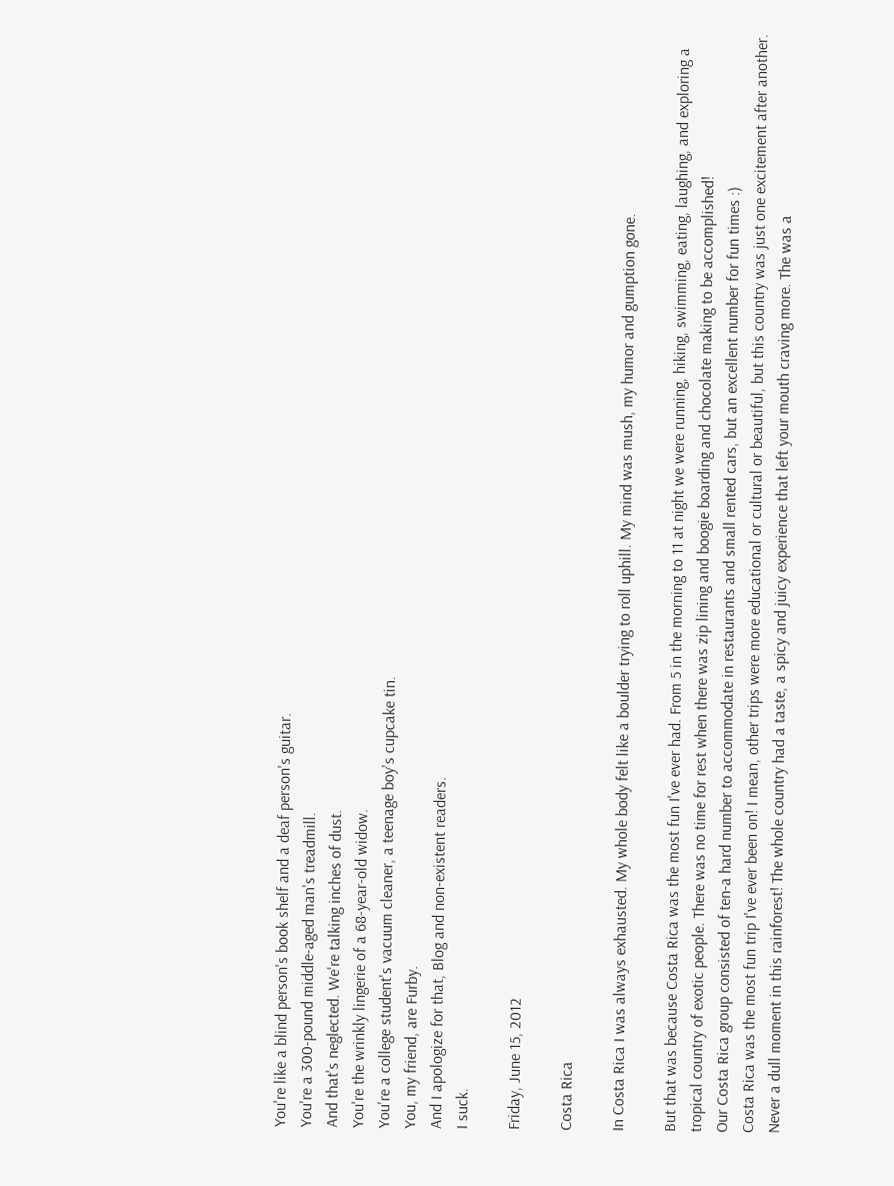You're like a blind person's book shelf and a deaf person's guitar.
You're a 300-pound middle-aged man's treadmill.
And that's neglected. We're talking inches of dust.
You're the wrinkly lingerie of a 68-year-old widow.
You're a college student's vacuum cleaner, a teenage boy's cupcake tin.
You, my friend, are Furby.
And I apologize for that, Blog and non-existent readers.
I suck.

Friday, June 15, 2012

Costa Rica

In Costa Rica I was always exhausted. My whole body felt like a boulder trying to roll uphill. My mind was mush, my humor and gumption gone.

But that was because Costa Rica was the most fun I've ever had. From 5 in the morning to 11 at night we were running, hiking, swimming, eating, laughing, and exploring a tropical country of exotic people. There was no time for rest when there was zip lining and boogie boarding and chocolate making to be accomplished!
Our Costa Rica group consisted of ten-a hard number to accommodate in restaurants and small rented cars, but an excellent number for fun times :)
Costa Rica was the most fun trip I've ever been on! I mean, other trips were more educational or cultural or beautiful, but this country was just one excitement after another. Never a dull moment in this rainforest! The whole country had a taste, a spicy and juicy experience that left your mouth craving more. The was a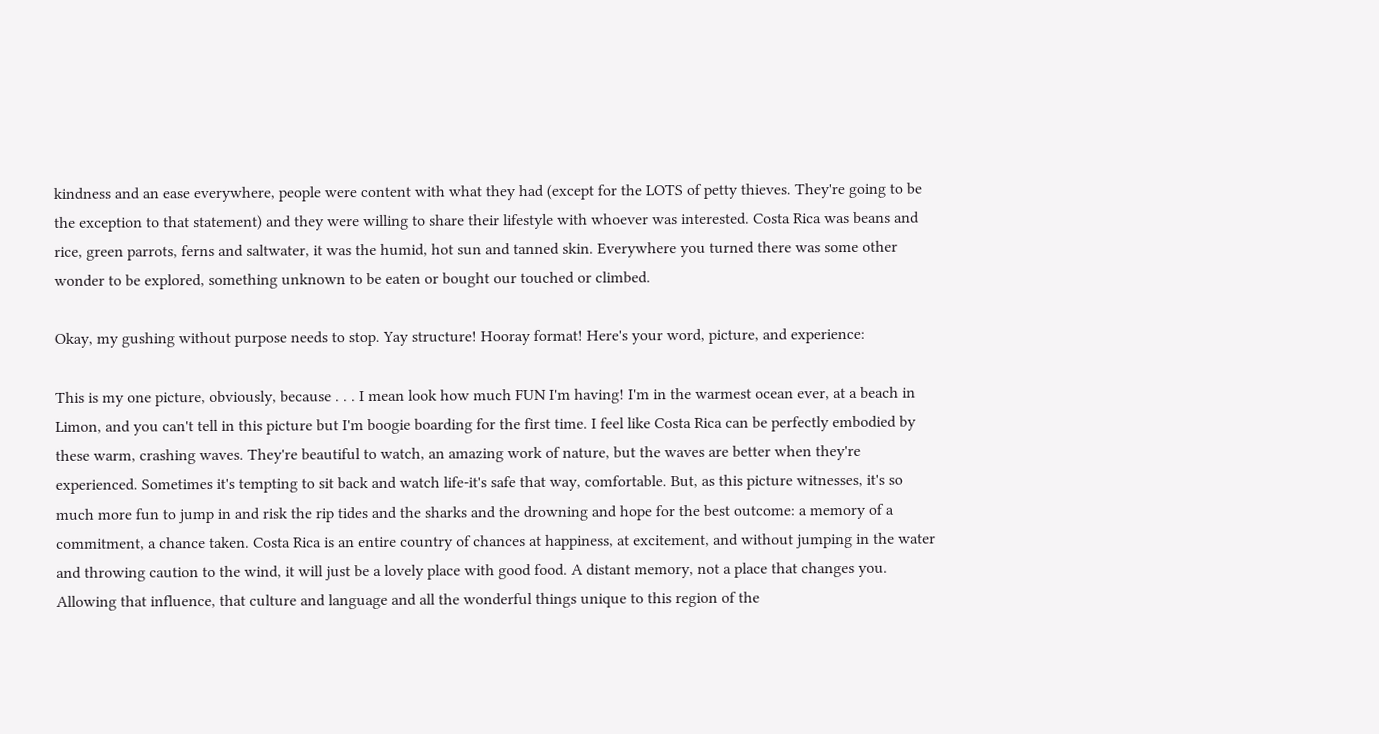kindness and an ease everywhere, people were content with what they had (except for the LOTS of petty thieves. They're going to be the exception to that statement) and they were willing to share their lifestyle with whoever was interested. Costa Rica was beans and rice, green parrots, ferns and saltwater, it was the humid, hot sun and tanned skin. Everywhere you turned there was some other wonder to be explored, something unknown to be eaten or bought our touched or climbed.

Okay, my gushing without purpose needs to stop. Yay structure! Hooray format! Here's your word, picture, and experience:

This is my one picture, obviously, because . . . I mean look how much FUN I'm having! I'm in the warmest ocean ever, at a beach in Limon, and you can't tell in this picture but I'm boogie boarding for the first time. I feel like Costa Rica can be perfectly embodied by these warm, crashing waves. They're beautiful to watch, an amazing work of nature, but the waves are better when they're experienced. Sometimes it's tempting to sit back and watch life-it's safe that way, comfortable. But, as this picture witnesses, it's so much more fun to jump in and risk the rip tides and the sharks and the drowning and hope for the best outcome: a memory of a commitment, a chance taken. Costa Rica is an entire country of chances at happiness, at excitement, and without jumping in the water and throwing caution to the wind, it will just be a lovely place with good food. A distant memory, not a place that changes you. Allowing that influence, that culture and language and all the wonderful things unique to this region of the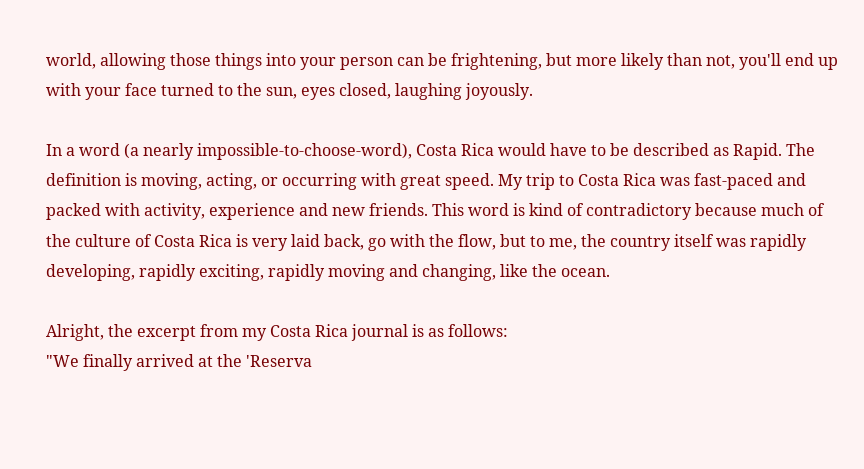world, allowing those things into your person can be frightening, but more likely than not, you'll end up with your face turned to the sun, eyes closed, laughing joyously.

In a word (a nearly impossible-to-choose-word), Costa Rica would have to be described as Rapid. The definition is moving, acting, or occurring with great speed. My trip to Costa Rica was fast-paced and packed with activity, experience and new friends. This word is kind of contradictory because much of the culture of Costa Rica is very laid back, go with the flow, but to me, the country itself was rapidly developing, rapidly exciting, rapidly moving and changing, like the ocean.

Alright, the excerpt from my Costa Rica journal is as follows:
"We finally arrived at the 'Reserva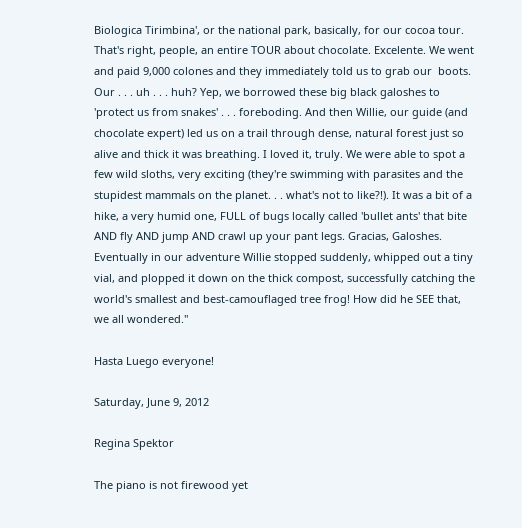Biologica Tirimbina', or the national park, basically, for our cocoa tour. That's right, people, an entire TOUR about chocolate. Excelente. We went and paid 9,000 colones and they immediately told us to grab our  boots. Our . . . uh . . . huh? Yep, we borrowed these big black galoshes to 'protect us from snakes' . . . foreboding. And then Willie, our guide (and chocolate expert) led us on a trail through dense, natural forest just so alive and thick it was breathing. I loved it, truly. We were able to spot a few wild sloths, very exciting (they're swimming with parasites and the stupidest mammals on the planet. . . what's not to like?!). It was a bit of a hike, a very humid one, FULL of bugs locally called 'bullet ants' that bite AND fly AND jump AND crawl up your pant legs. Gracias, Galoshes. Eventually in our adventure Willie stopped suddenly, whipped out a tiny vial, and plopped it down on the thick compost, successfully catching the world's smallest and best-camouflaged tree frog! How did he SEE that, we all wondered."

Hasta Luego everyone!

Saturday, June 9, 2012

Regina Spektor

The piano is not firewood yet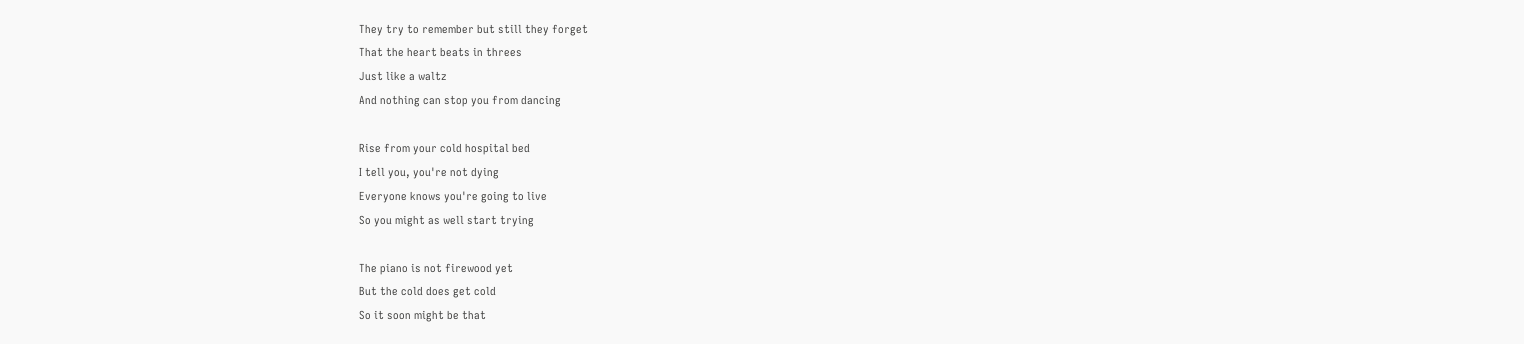They try to remember but still they forget
That the heart beats in threes
Just like a waltz
And nothing can stop you from dancing

Rise from your cold hospital bed
I tell you, you're not dying
Everyone knows you're going to live
So you might as well start trying

The piano is not firewood yet
But the cold does get cold
So it soon might be that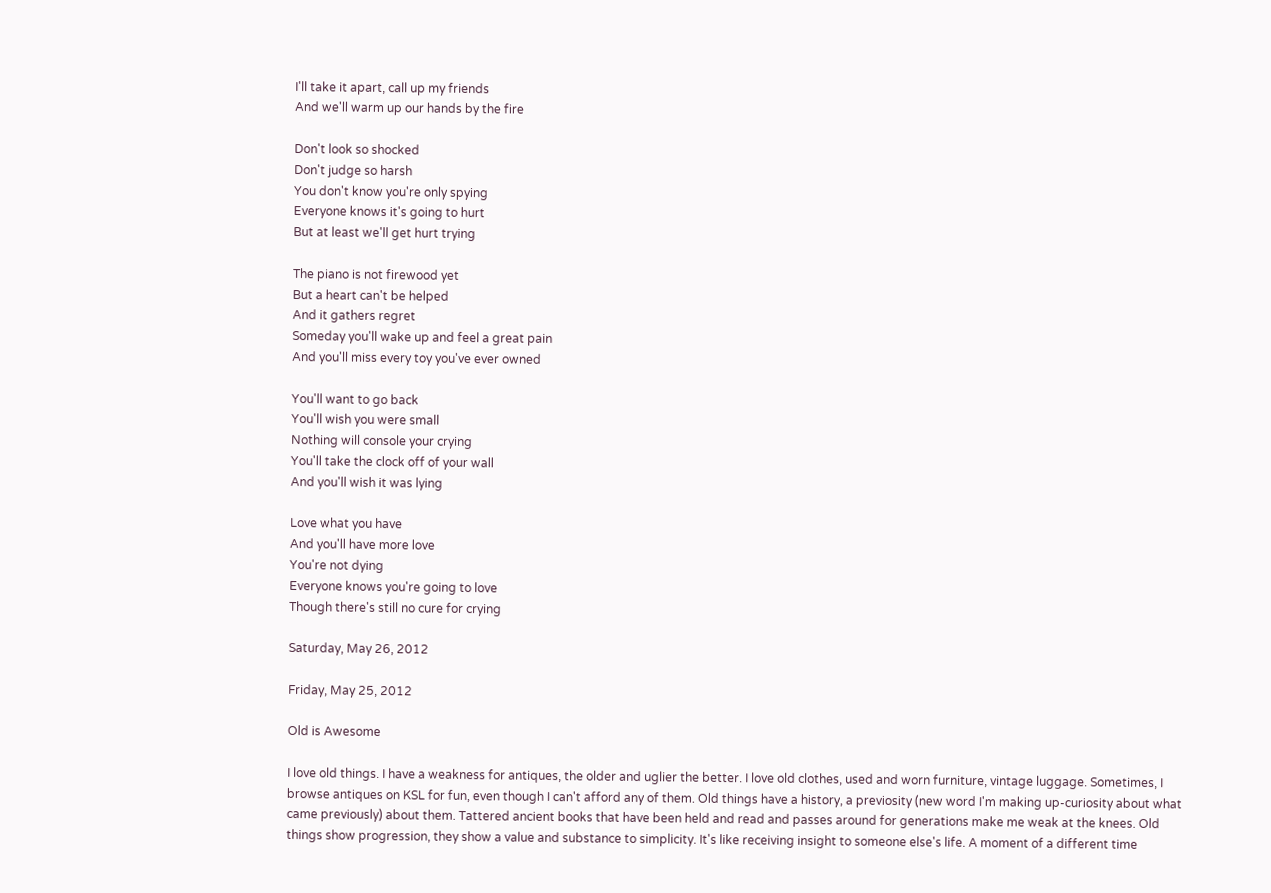I'll take it apart, call up my friends
And we'll warm up our hands by the fire

Don't look so shocked
Don't judge so harsh
You don't know you're only spying
Everyone knows it's going to hurt
But at least we'll get hurt trying

The piano is not firewood yet
But a heart can't be helped
And it gathers regret
Someday you'll wake up and feel a great pain
And you'll miss every toy you've ever owned

You'll want to go back
You'll wish you were small
Nothing will console your crying
You'll take the clock off of your wall
And you'll wish it was lying

Love what you have
And you'll have more love
You're not dying
Everyone knows you're going to love
Though there's still no cure for crying

Saturday, May 26, 2012

Friday, May 25, 2012

Old is Awesome

I love old things. I have a weakness for antiques, the older and uglier the better. I love old clothes, used and worn furniture, vintage luggage. Sometimes, I browse antiques on KSL for fun, even though I can't afford any of them. Old things have a history, a previosity (new word I'm making up-curiosity about what came previously) about them. Tattered ancient books that have been held and read and passes around for generations make me weak at the knees. Old things show progression, they show a value and substance to simplicity. It's like receiving insight to someone else's life. A moment of a different time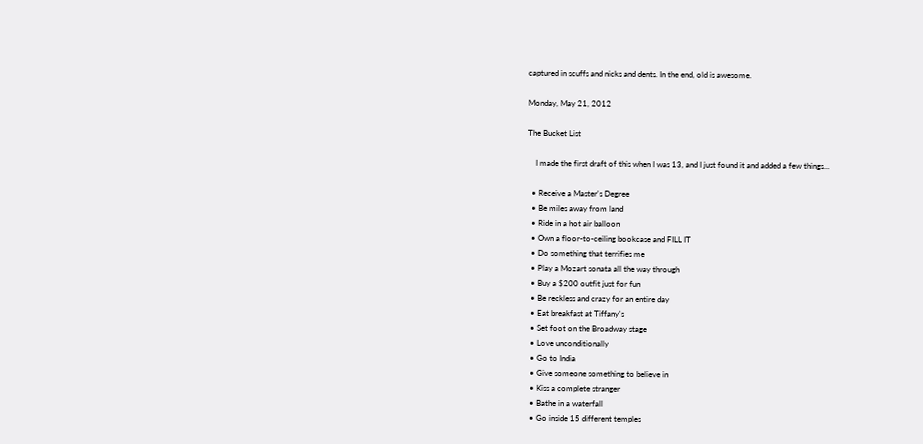captured in scuffs and nicks and dents. In the end, old is awesome.

Monday, May 21, 2012

The Bucket List

    I made the first draft of this when I was 13, and I just found it and added a few things...

  • Receive a Master's Degree
  • Be miles away from land
  • Ride in a hot air balloon
  • Own a floor-to-ceiling bookcase and FILL IT
  • Do something that terrifies me
  • Play a Mozart sonata all the way through
  • Buy a $200 outfit just for fun
  • Be reckless and crazy for an entire day
  • Eat breakfast at Tiffany's
  • Set foot on the Broadway stage
  • Love unconditionally
  • Go to India
  • Give someone something to believe in
  • Kiss a complete stranger
  • Bathe in a waterfall
  • Go inside 15 different temples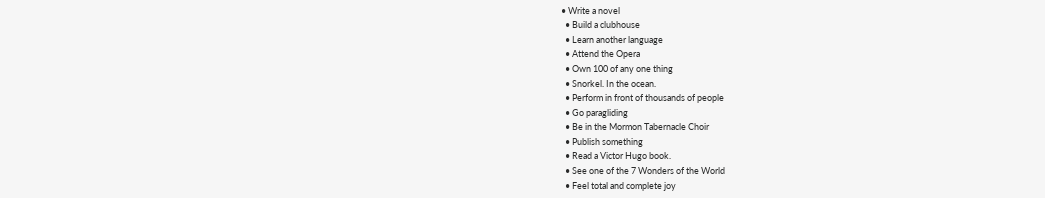• Write a novel
  • Build a clubhouse
  • Learn another language
  • Attend the Opera
  • Own 100 of any one thing
  • Snorkel. In the ocean.
  • Perform in front of thousands of people
  • Go paragliding
  • Be in the Mormon Tabernacle Choir
  • Publish something
  • Read a Victor Hugo book.
  • See one of the 7 Wonders of the World
  • Feel total and complete joy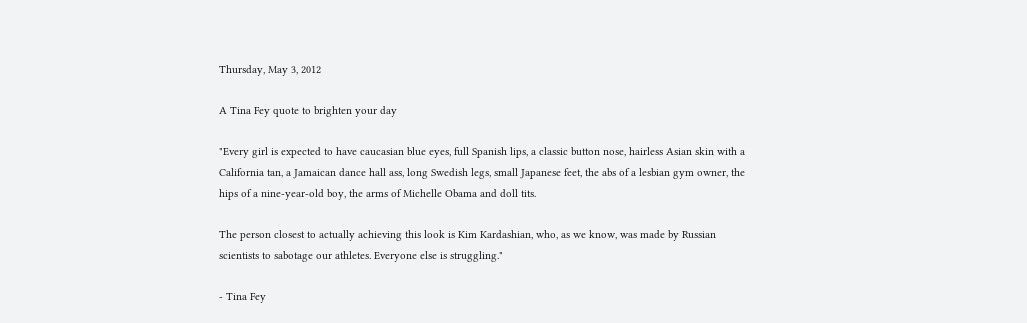Thursday, May 3, 2012

A Tina Fey quote to brighten your day

"Every girl is expected to have caucasian blue eyes, full Spanish lips, a classic button nose, hairless Asian skin with a California tan, a Jamaican dance hall ass, long Swedish legs, small Japanese feet, the abs of a lesbian gym owner, the hips of a nine-year-old boy, the arms of Michelle Obama and doll tits.

The person closest to actually achieving this look is Kim Kardashian, who, as we know, was made by Russian scientists to sabotage our athletes. Everyone else is struggling."

- Tina Fey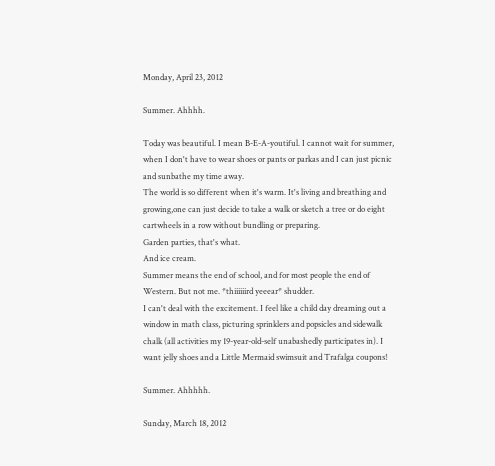Monday, April 23, 2012

Summer. Ahhhh.

Today was beautiful. I mean B-E-A-youtiful. I cannot wait for summer, when I don't have to wear shoes or pants or parkas and I can just picnic and sunbathe my time away.
The world is so different when it's warm. It's living and breathing and growing,one can just decide to take a walk or sketch a tree or do eight cartwheels in a row without bundling or preparing.
Garden parties, that's what.
And ice cream.
Summer means the end of school, and for most people the end of Western. But not me. *thiiiiiird yeeear* shudder.
I can't deal with the excitement. I feel like a child day dreaming out a window in math class, picturing sprinklers and popsicles and sidewalk chalk (all activities my 19-year-old-self unabashedly participates in). I want jelly shoes and a Little Mermaid swimsuit and Trafalga coupons!

Summer. Ahhhhh.

Sunday, March 18, 2012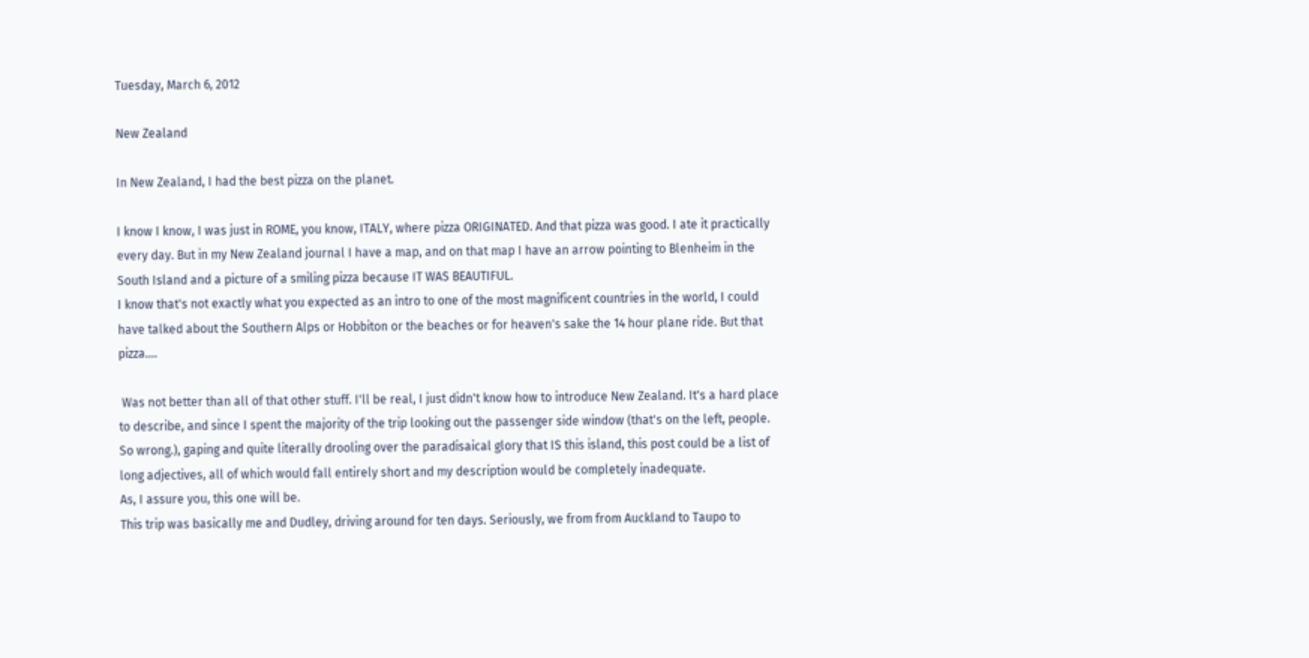Tuesday, March 6, 2012

New Zealand

In New Zealand, I had the best pizza on the planet.

I know I know, I was just in ROME, you know, ITALY, where pizza ORIGINATED. And that pizza was good. I ate it practically every day. But in my New Zealand journal I have a map, and on that map I have an arrow pointing to Blenheim in the South Island and a picture of a smiling pizza because IT WAS BEAUTIFUL.
I know that's not exactly what you expected as an intro to one of the most magnificent countries in the world, I could have talked about the Southern Alps or Hobbiton or the beaches or for heaven's sake the 14 hour plane ride. But that pizza....

 Was not better than all of that other stuff. I'll be real, I just didn't know how to introduce New Zealand. It's a hard place to describe, and since I spent the majority of the trip looking out the passenger side window (that's on the left, people. So wrong.), gaping and quite literally drooling over the paradisaical glory that IS this island, this post could be a list of long adjectives, all of which would fall entirely short and my description would be completely inadequate.
As, I assure you, this one will be.
This trip was basically me and Dudley, driving around for ten days. Seriously, we from from Auckland to Taupo to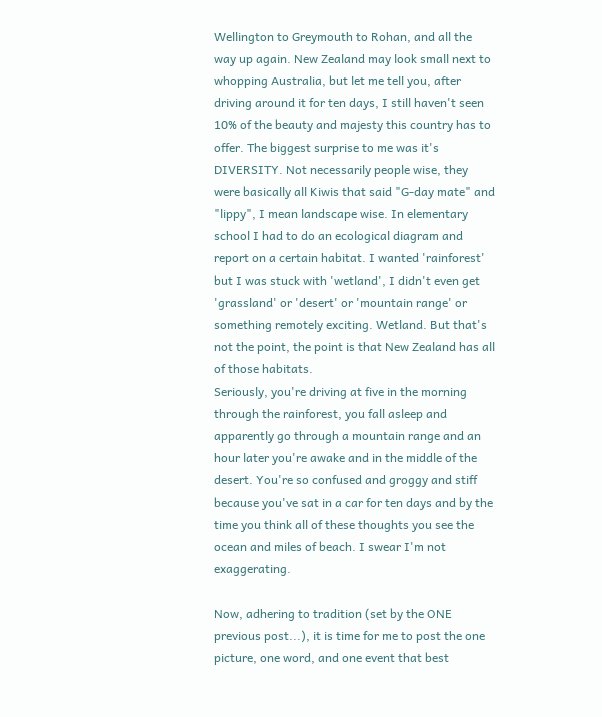Wellington to Greymouth to Rohan, and all the way up again. New Zealand may look small next to whopping Australia, but let me tell you, after driving around it for ten days, I still haven't seen 10% of the beauty and majesty this country has to offer. The biggest surprise to me was it's DIVERSITY. Not necessarily people wise, they were basically all Kiwis that said "G-day mate" and "lippy", I mean landscape wise. In elementary school I had to do an ecological diagram and report on a certain habitat. I wanted 'rainforest' but I was stuck with 'wetland', I didn't even get 'grassland' or 'desert' or 'mountain range' or something remotely exciting. Wetland. But that's not the point, the point is that New Zealand has all of those habitats.
Seriously, you're driving at five in the morning through the rainforest, you fall asleep and apparently go through a mountain range and an hour later you're awake and in the middle of the desert. You're so confused and groggy and stiff because you've sat in a car for ten days and by the time you think all of these thoughts you see the ocean and miles of beach. I swear I'm not exaggerating.

Now, adhering to tradition (set by the ONE previous post...), it is time for me to post the one picture, one word, and one event that best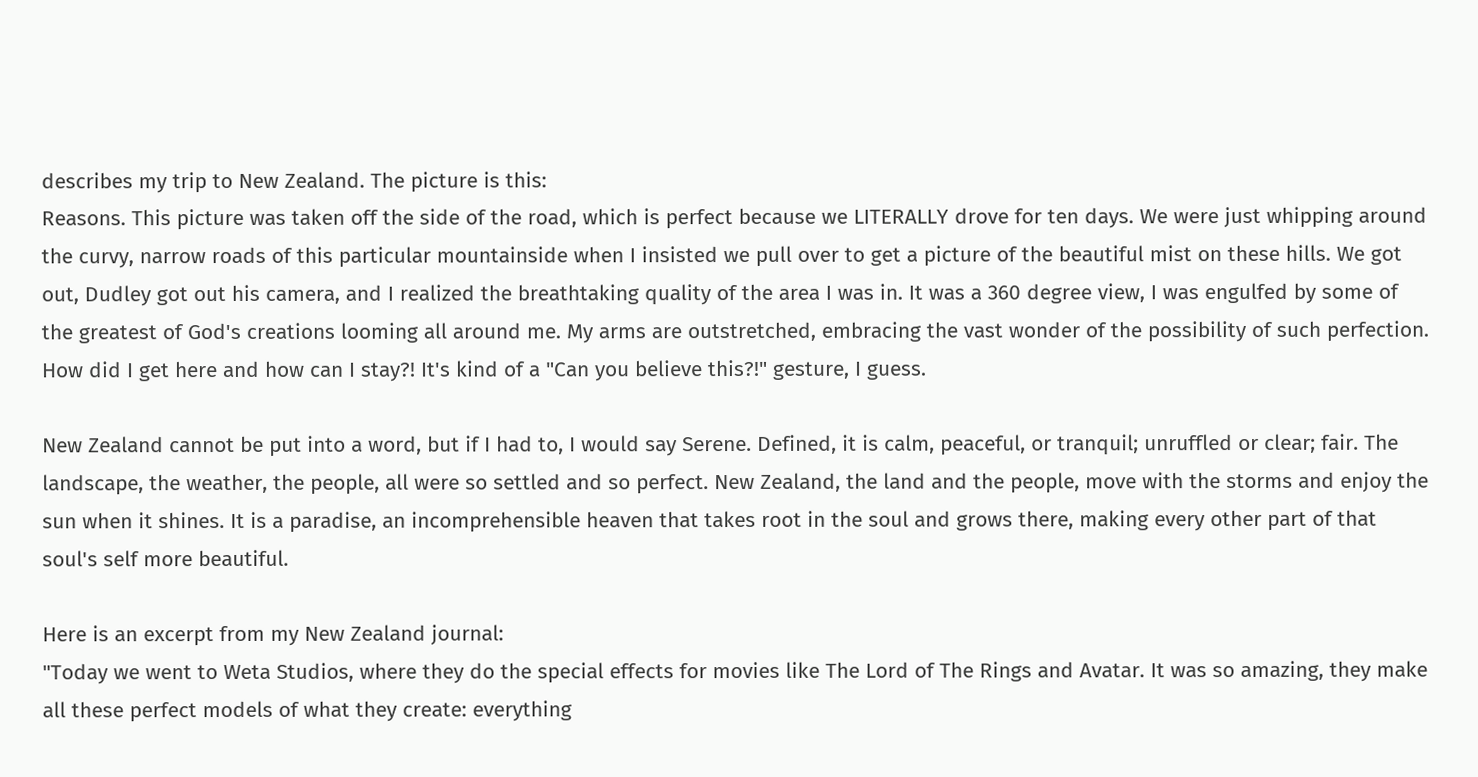describes my trip to New Zealand. The picture is this:
Reasons. This picture was taken off the side of the road, which is perfect because we LITERALLY drove for ten days. We were just whipping around the curvy, narrow roads of this particular mountainside when I insisted we pull over to get a picture of the beautiful mist on these hills. We got out, Dudley got out his camera, and I realized the breathtaking quality of the area I was in. It was a 360 degree view, I was engulfed by some of the greatest of God's creations looming all around me. My arms are outstretched, embracing the vast wonder of the possibility of such perfection. How did I get here and how can I stay?! It's kind of a "Can you believe this?!" gesture, I guess.

New Zealand cannot be put into a word, but if I had to, I would say Serene. Defined, it is calm, peaceful, or tranquil; unruffled or clear; fair. The landscape, the weather, the people, all were so settled and so perfect. New Zealand, the land and the people, move with the storms and enjoy the sun when it shines. It is a paradise, an incomprehensible heaven that takes root in the soul and grows there, making every other part of that soul's self more beautiful.

Here is an excerpt from my New Zealand journal:
"Today we went to Weta Studios, where they do the special effects for movies like The Lord of The Rings and Avatar. It was so amazing, they make all these perfect models of what they create: everything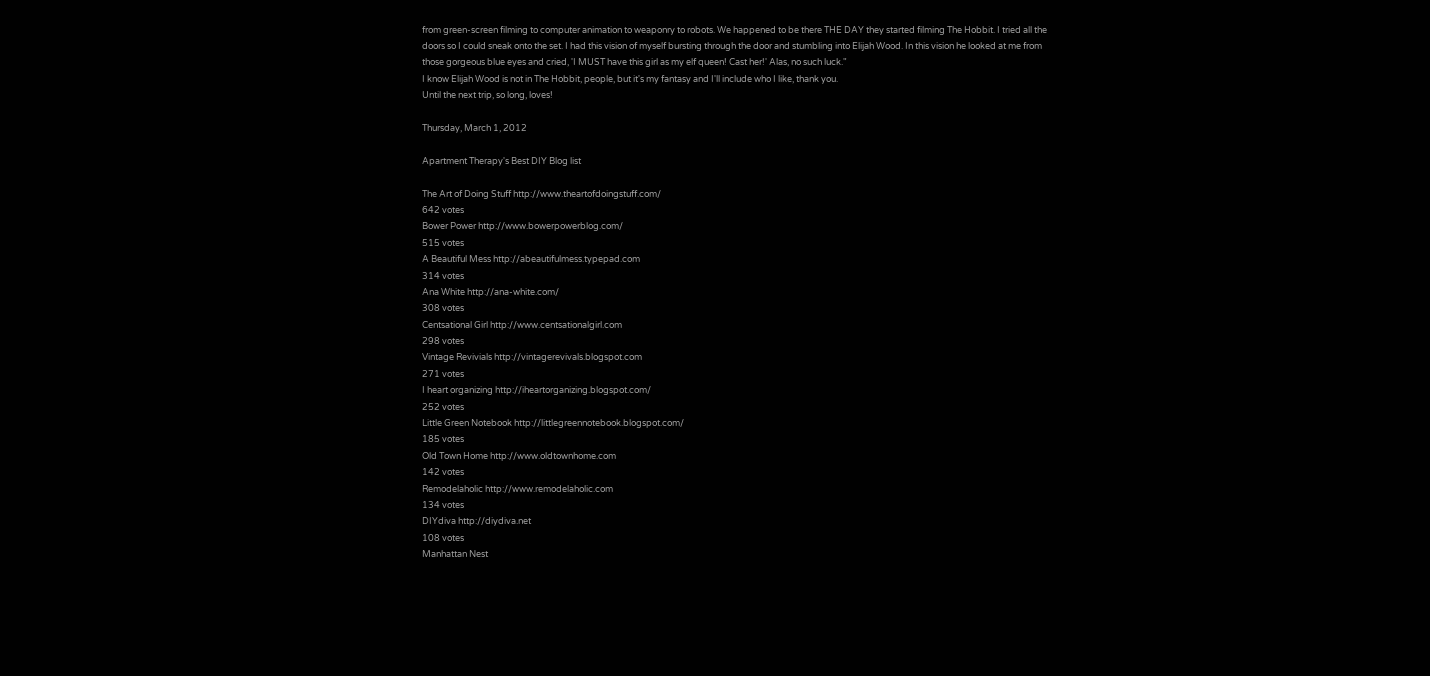from green-screen filming to computer animation to weaponry to robots. We happened to be there THE DAY they started filming The Hobbit. I tried all the doors so I could sneak onto the set. I had this vision of myself bursting through the door and stumbling into Elijah Wood. In this vision he looked at me from those gorgeous blue eyes and cried, 'I MUST have this girl as my elf queen! Cast her!' Alas, no such luck."
I know Elijah Wood is not in The Hobbit, people, but it's my fantasy and I'll include who I like, thank you.
Until the next trip, so long, loves!

Thursday, March 1, 2012

Apartment Therapy's Best DIY Blog list

The Art of Doing Stuff http://www.theartofdoingstuff.com/
642 votes
Bower Power http://www.bowerpowerblog.com/
515 votes
A Beautiful Mess http://abeautifulmess.typepad.com
314 votes
Ana White http://ana-white.com/
308 votes
Centsational Girl http://www.centsationalgirl.com
298 votes
Vintage Revivials http://vintagerevivals.blogspot.com
271 votes
I heart organizing http://iheartorganizing.blogspot.com/
252 votes
Little Green Notebook http://littlegreennotebook.blogspot.com/
185 votes
Old Town Home http://www.oldtownhome.com
142 votes
Remodelaholic http://www.remodelaholic.com
134 votes
DIYdiva http://diydiva.net
108 votes
Manhattan Nest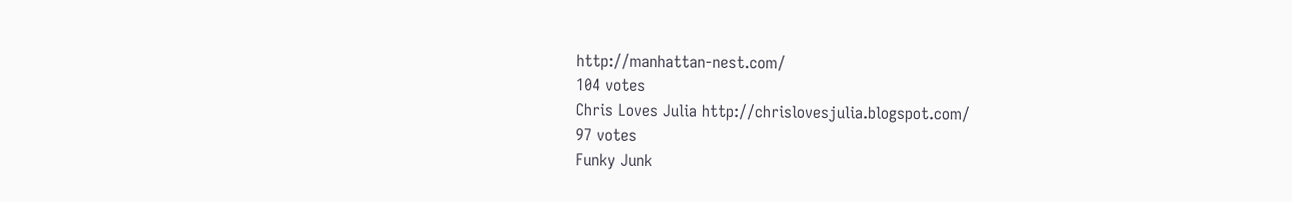http://manhattan-nest.com/
104 votes
Chris Loves Julia http://chrislovesjulia.blogspot.com/
97 votes
Funky Junk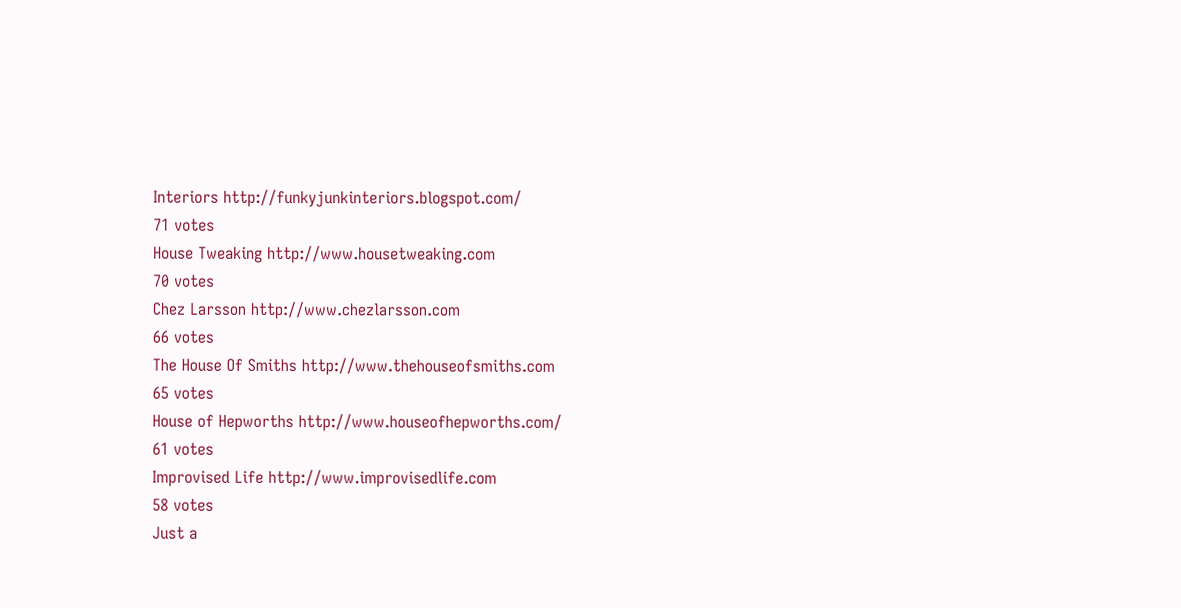Interiors http://funkyjunkinteriors.blogspot.com/
71 votes
House Tweaking http://www.housetweaking.com
70 votes
Chez Larsson http://www.chezlarsson.com
66 votes
The House Of Smiths http://www.thehouseofsmiths.com
65 votes
House of Hepworths http://www.houseofhepworths.com/
61 votes
Improvised Life http://www.improvisedlife.com
58 votes
Just a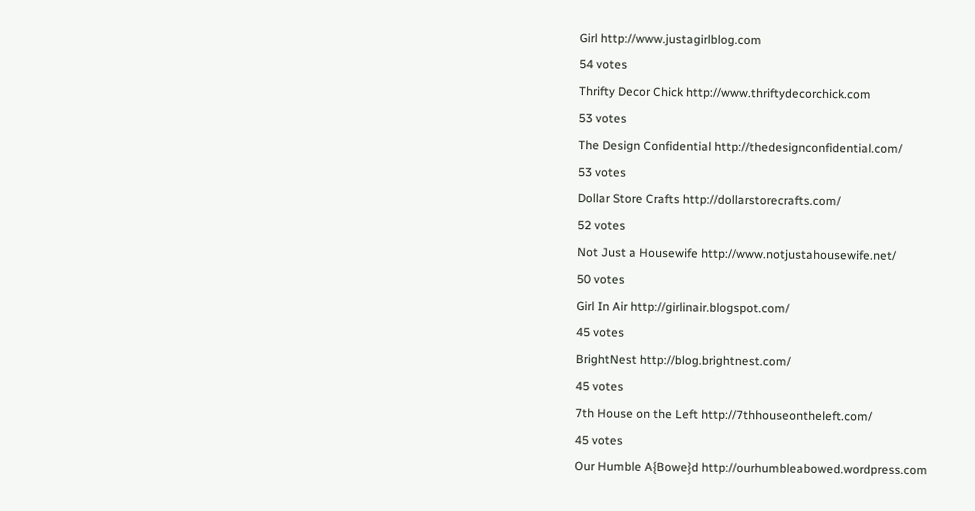Girl http://www.justagirlblog.com
54 votes
Thrifty Decor Chick http://www.thriftydecorchick.com
53 votes
The Design Confidential http://thedesignconfidential.com/
53 votes
Dollar Store Crafts http://dollarstorecrafts.com/
52 votes
Not Just a Housewife http://www.notjustahousewife.net/
50 votes
Girl In Air http://girlinair.blogspot.com/
45 votes
BrightNest http://blog.brightnest.com/
45 votes
7th House on the Left http://7thhouseontheleft.com/
45 votes
Our Humble A{Bowe}d http://ourhumbleabowed.wordpress.com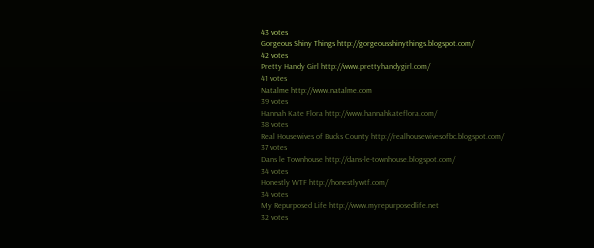43 votes
Gorgeous Shiny Things http://gorgeousshinythings.blogspot.com/
42 votes
Pretty Handy Girl http://www.prettyhandygirl.com/
41 votes
Natalme http://www.natalme.com
39 votes
Hannah Kate Flora http://www.hannahkateflora.com/
38 votes
Real Housewives of Bucks County http://realhousewivesofbc.blogspot.com/
37 votes
Dans le Townhouse http://dans-le-townhouse.blogspot.com/
34 votes
Honestly WTF http://honestlywtf.com/
34 votes
My Repurposed Life http://www.myrepurposedlife.net
32 votes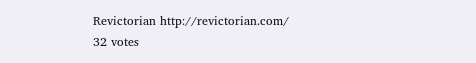Revictorian http://revictorian.com/
32 votes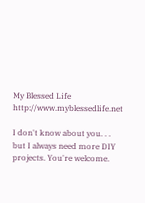My Blessed Life http://www.myblessedlife.net

I don't know about you. . . but I always need more DIY projects. You're welcome.